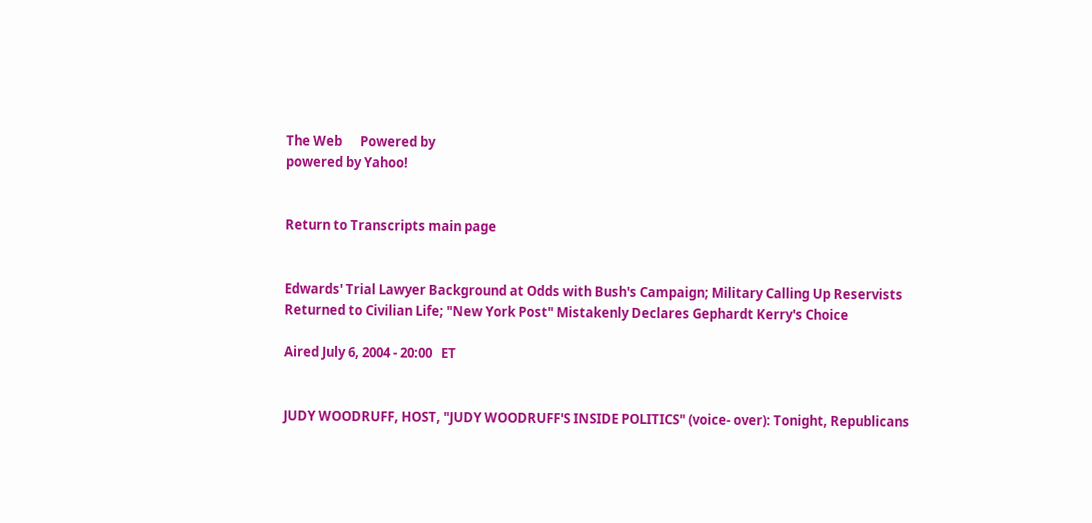The Web      Powered by
powered by Yahoo!


Return to Transcripts main page


Edwards' Trial Lawyer Background at Odds with Bush's Campaign; Military Calling Up Reservists Returned to Civilian Life; "New York Post" Mistakenly Declares Gephardt Kerry's Choice

Aired July 6, 2004 - 20:00   ET


JUDY WOODRUFF, HOST, "JUDY WOODRUFF'S INSIDE POLITICS" (voice- over): Tonight, Republicans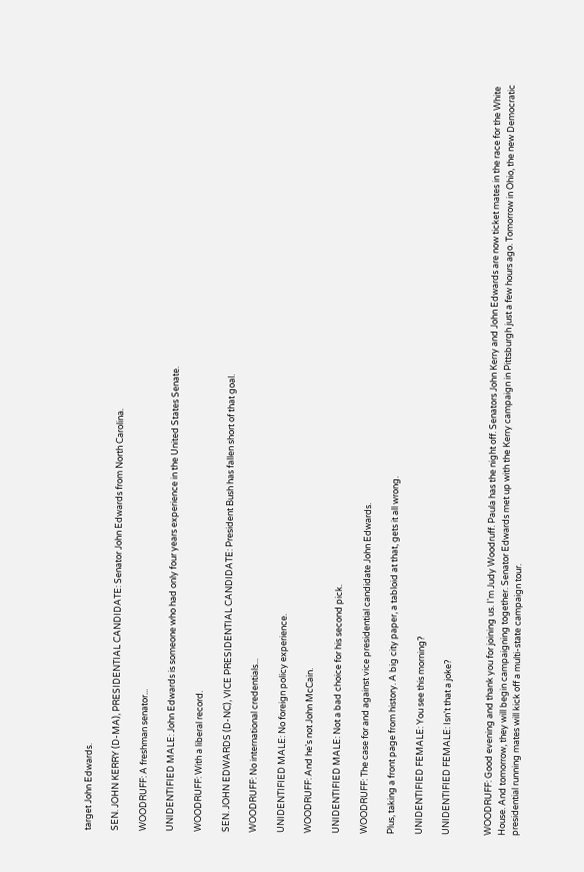target John Edwards.

SEN. JOHN KERRY (D-MA), PRESIDENTIAL CANDIDATE: Senator John Edwards from North Carolina.

WOODRUFF: A freshman senator...

UNIDENTIFIED MALE: John Edwards is someone who had only four years experience in the United States Senate.

WOODRUFF: With a liberal record.

SEN. JOHN EDWARDS (D-NC), VICE PRESIDENTIAL CANDIDATE: President Bush has fallen short of that goal.

WOODRUFF: No international credentials...

UNIDENTIFIED MALE: No foreign policy experience.

WOODRUFF: And he's not John McCain.

UNIDENTIFIED MALE: Not a bad choice for his second pick.

WOODRUFF: The case for and against vice presidential candidate John Edwards.

Plus, taking a front page from history. A big city paper, a tabloid at that, gets it all wrong.

UNIDENTIFIED FEMALE: You see this morning?

UNIDENTIFIED FEMALE: Isn't that a joke?


WOODRUFF: Good evening and thank you for joining us. I'm Judy Woodruff. Paula has the night off. Senators John Kerry and John Edwards are now ticket mates in the race for the White House. And tomorrow, they will begin campaigning together. Senator Edwards met up with the Kerry campaign in Pittsburgh just a few hours ago. Tomorrow in Ohio, the new Democratic presidential running mates will kick off a multi-state campaign tour.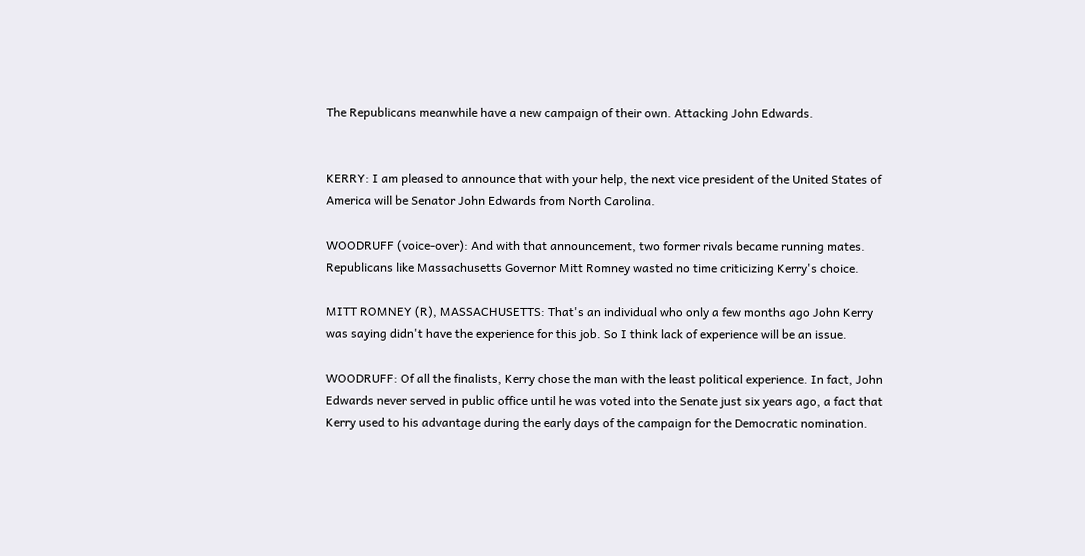The Republicans meanwhile have a new campaign of their own. Attacking John Edwards.


KERRY: I am pleased to announce that with your help, the next vice president of the United States of America will be Senator John Edwards from North Carolina.

WOODRUFF (voice-over): And with that announcement, two former rivals became running mates. Republicans like Massachusetts Governor Mitt Romney wasted no time criticizing Kerry's choice.

MITT ROMNEY (R), MASSACHUSETTS: That's an individual who only a few months ago John Kerry was saying didn't have the experience for this job. So I think lack of experience will be an issue.

WOODRUFF: Of all the finalists, Kerry chose the man with the least political experience. In fact, John Edwards never served in public office until he was voted into the Senate just six years ago, a fact that Kerry used to his advantage during the early days of the campaign for the Democratic nomination.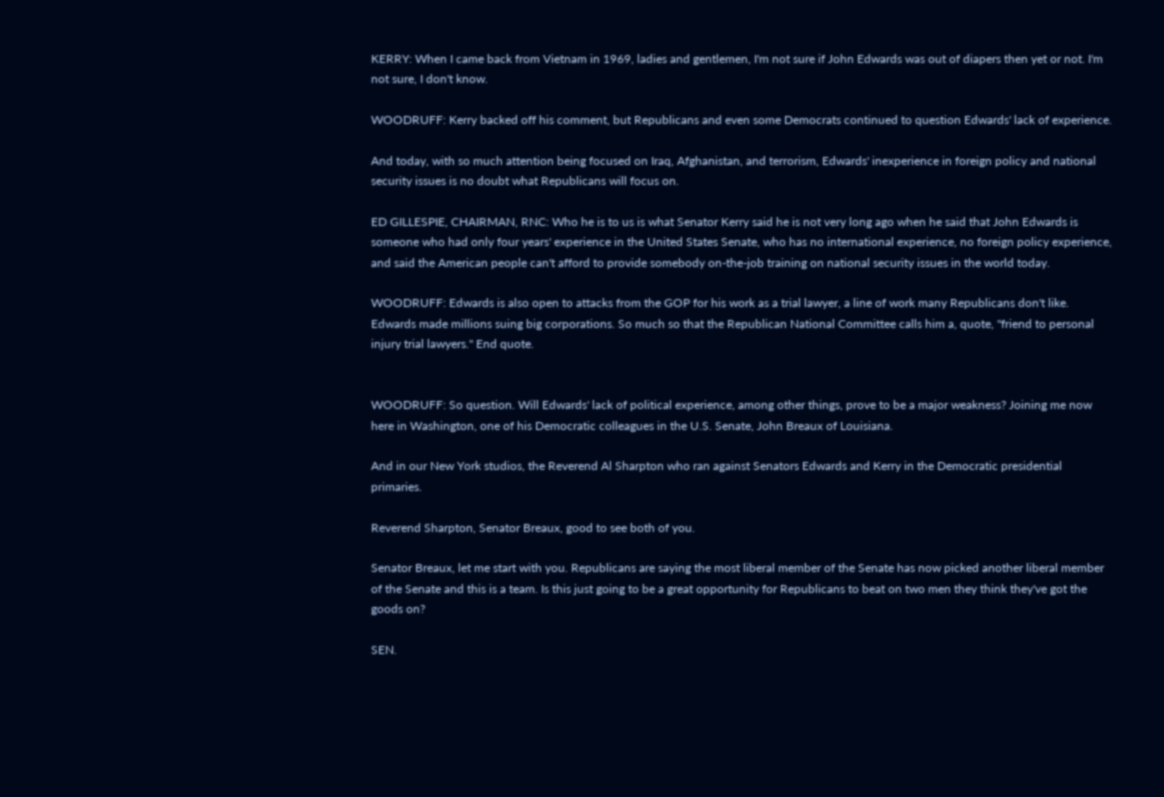KERRY: When I came back from Vietnam in 1969, ladies and gentlemen, I'm not sure if John Edwards was out of diapers then yet or not. I'm not sure, I don't know.

WOODRUFF: Kerry backed off his comment, but Republicans and even some Democrats continued to question Edwards' lack of experience.

And today, with so much attention being focused on Iraq, Afghanistan, and terrorism, Edwards' inexperience in foreign policy and national security issues is no doubt what Republicans will focus on.

ED GILLESPIE, CHAIRMAN, RNC: Who he is to us is what Senator Kerry said he is not very long ago when he said that John Edwards is someone who had only four years' experience in the United States Senate, who has no international experience, no foreign policy experience, and said the American people can't afford to provide somebody on-the-job training on national security issues in the world today.

WOODRUFF: Edwards is also open to attacks from the GOP for his work as a trial lawyer, a line of work many Republicans don't like. Edwards made millions suing big corporations. So much so that the Republican National Committee calls him a, quote, "friend to personal injury trial lawyers." End quote.


WOODRUFF: So question. Will Edwards' lack of political experience, among other things, prove to be a major weakness? Joining me now here in Washington, one of his Democratic colleagues in the U.S. Senate, John Breaux of Louisiana.

And in our New York studios, the Reverend Al Sharpton who ran against Senators Edwards and Kerry in the Democratic presidential primaries.

Reverend Sharpton, Senator Breaux, good to see both of you.

Senator Breaux, let me start with you. Republicans are saying the most liberal member of the Senate has now picked another liberal member of the Senate and this is a team. Is this just going to be a great opportunity for Republicans to beat on two men they think they've got the goods on?

SEN.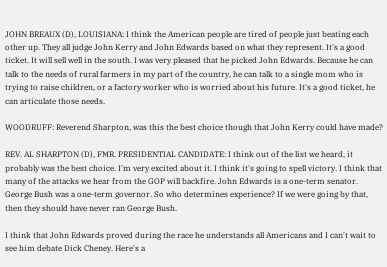JOHN BREAUX (D), LOUISIANA: I think the American people are tired of people just beating each other up. They all judge John Kerry and John Edwards based on what they represent. It's a good ticket. It will sell well in the south. I was very pleased that he picked John Edwards. Because he can talk to the needs of rural farmers in my part of the country, he can talk to a single mom who is trying to raise children, or a factory worker who is worried about his future. It's a good ticket, he can articulate those needs.

WOODRUFF: Reverend Sharpton, was this the best choice though that John Kerry could have made?

REV. AL SHARPTON (D), FMR. PRESIDENTIAL CANDIDATE: I think out of the list we heard, it probably was the best choice. I'm very excited about it. I think it's going to spell victory. I think that many of the attacks we hear from the GOP will backfire. John Edwards is a one-term senator. George Bush was a one-term governor. So who determines experience? If we were going by that, then they should have never ran George Bush.

I think that John Edwards proved during the race he understands all Americans and I can't wait to see him debate Dick Cheney. Here's a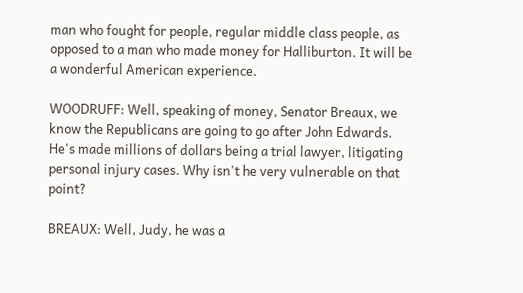man who fought for people, regular middle class people, as opposed to a man who made money for Halliburton. It will be a wonderful American experience.

WOODRUFF: Well, speaking of money, Senator Breaux, we know the Republicans are going to go after John Edwards. He's made millions of dollars being a trial lawyer, litigating personal injury cases. Why isn't he very vulnerable on that point?

BREAUX: Well, Judy, he was a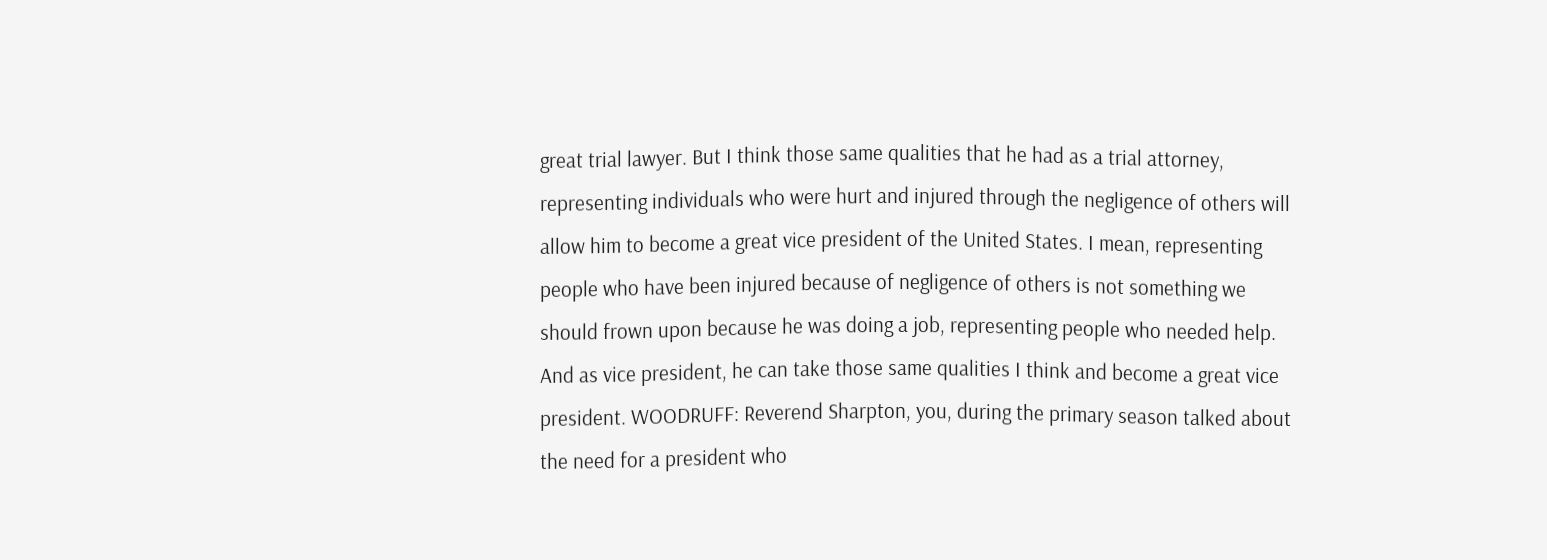great trial lawyer. But I think those same qualities that he had as a trial attorney, representing individuals who were hurt and injured through the negligence of others will allow him to become a great vice president of the United States. I mean, representing people who have been injured because of negligence of others is not something we should frown upon because he was doing a job, representing people who needed help. And as vice president, he can take those same qualities I think and become a great vice president. WOODRUFF: Reverend Sharpton, you, during the primary season talked about the need for a president who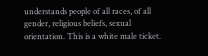understands people of all races, of all gender, religious beliefs, sexual orientation. This is a white male ticket.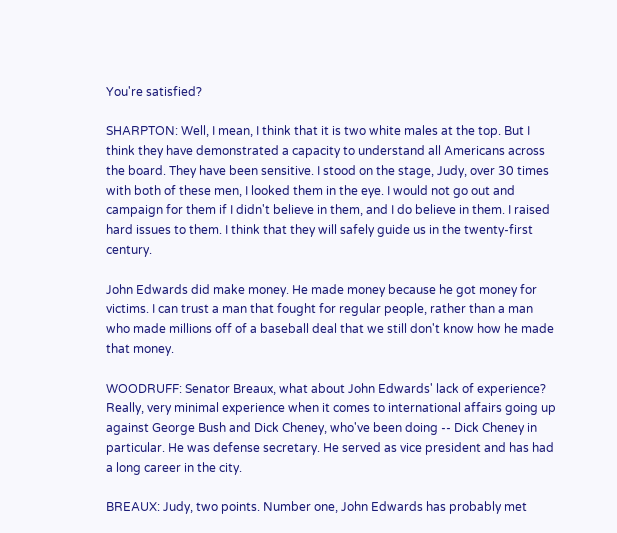You're satisfied?

SHARPTON: Well, I mean, I think that it is two white males at the top. But I think they have demonstrated a capacity to understand all Americans across the board. They have been sensitive. I stood on the stage, Judy, over 30 times with both of these men, I looked them in the eye. I would not go out and campaign for them if I didn't believe in them, and I do believe in them. I raised hard issues to them. I think that they will safely guide us in the twenty-first century.

John Edwards did make money. He made money because he got money for victims. I can trust a man that fought for regular people, rather than a man who made millions off of a baseball deal that we still don't know how he made that money.

WOODRUFF: Senator Breaux, what about John Edwards' lack of experience? Really, very minimal experience when it comes to international affairs going up against George Bush and Dick Cheney, who've been doing -- Dick Cheney in particular. He was defense secretary. He served as vice president and has had a long career in the city.

BREAUX: Judy, two points. Number one, John Edwards has probably met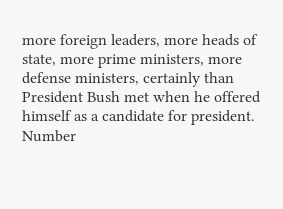more foreign leaders, more heads of state, more prime ministers, more defense ministers, certainly than President Bush met when he offered himself as a candidate for president. Number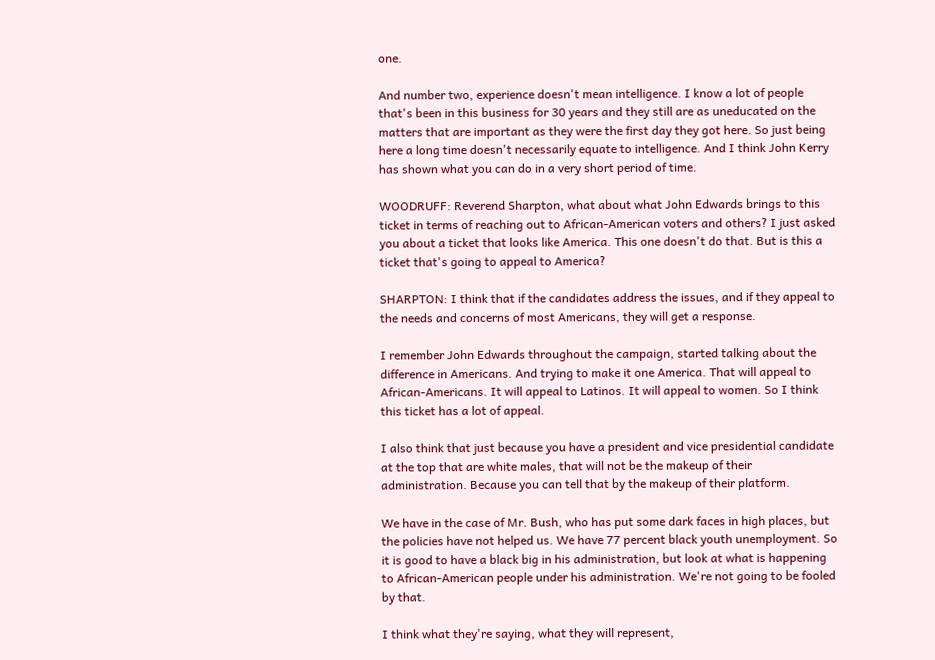one.

And number two, experience doesn't mean intelligence. I know a lot of people that's been in this business for 30 years and they still are as uneducated on the matters that are important as they were the first day they got here. So just being here a long time doesn't necessarily equate to intelligence. And I think John Kerry has shown what you can do in a very short period of time.

WOODRUFF: Reverend Sharpton, what about what John Edwards brings to this ticket in terms of reaching out to African-American voters and others? I just asked you about a ticket that looks like America. This one doesn't do that. But is this a ticket that's going to appeal to America?

SHARPTON: I think that if the candidates address the issues, and if they appeal to the needs and concerns of most Americans, they will get a response.

I remember John Edwards throughout the campaign, started talking about the difference in Americans. And trying to make it one America. That will appeal to African-Americans. It will appeal to Latinos. It will appeal to women. So I think this ticket has a lot of appeal.

I also think that just because you have a president and vice presidential candidate at the top that are white males, that will not be the makeup of their administration. Because you can tell that by the makeup of their platform.

We have in the case of Mr. Bush, who has put some dark faces in high places, but the policies have not helped us. We have 77 percent black youth unemployment. So it is good to have a black big in his administration, but look at what is happening to African-American people under his administration. We're not going to be fooled by that.

I think what they're saying, what they will represent,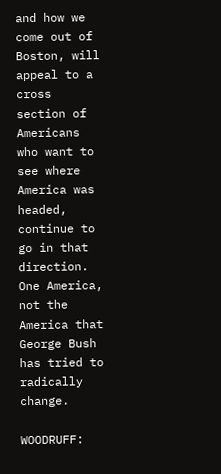and how we come out of Boston, will appeal to a cross section of Americans who want to see where America was headed, continue to go in that direction. One America, not the America that George Bush has tried to radically change.

WOODRUFF: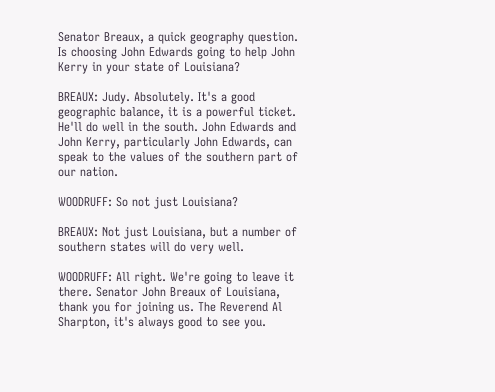Senator Breaux, a quick geography question. Is choosing John Edwards going to help John Kerry in your state of Louisiana?

BREAUX: Judy. Absolutely. It's a good geographic balance, it is a powerful ticket. He'll do well in the south. John Edwards and John Kerry, particularly John Edwards, can speak to the values of the southern part of our nation.

WOODRUFF: So not just Louisiana?

BREAUX: Not just Louisiana, but a number of southern states will do very well.

WOODRUFF: All right. We're going to leave it there. Senator John Breaux of Louisiana, thank you for joining us. The Reverend Al Sharpton, it's always good to see you.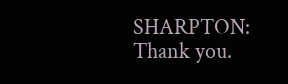SHARPTON: Thank you.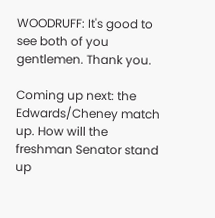WOODRUFF: It's good to see both of you gentlemen. Thank you.

Coming up next: the Edwards/Cheney match up. How will the freshman Senator stand up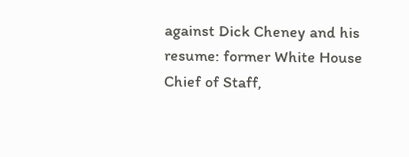against Dick Cheney and his resume: former White House Chief of Staff,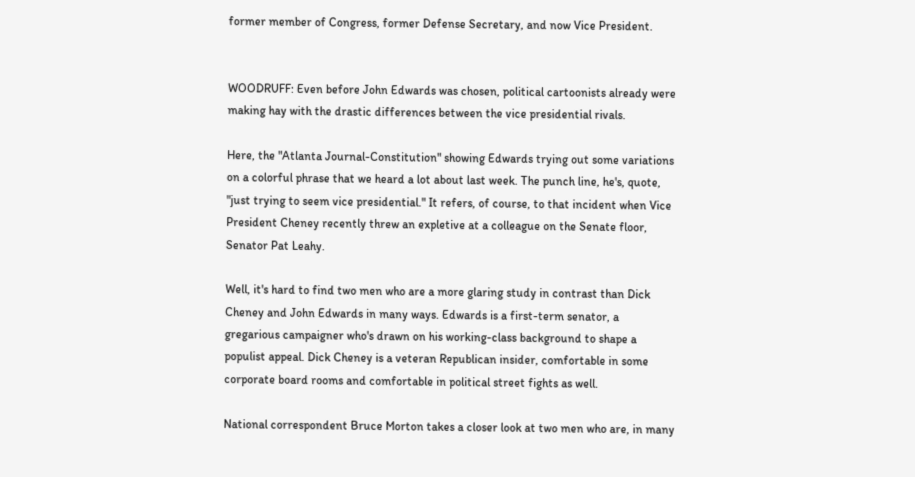former member of Congress, former Defense Secretary, and now Vice President.


WOODRUFF: Even before John Edwards was chosen, political cartoonists already were making hay with the drastic differences between the vice presidential rivals.

Here, the "Atlanta Journal-Constitution" showing Edwards trying out some variations on a colorful phrase that we heard a lot about last week. The punch line, he's, quote, "just trying to seem vice presidential." It refers, of course, to that incident when Vice President Cheney recently threw an expletive at a colleague on the Senate floor, Senator Pat Leahy.

Well, it's hard to find two men who are a more glaring study in contrast than Dick Cheney and John Edwards in many ways. Edwards is a first-term senator, a gregarious campaigner who's drawn on his working-class background to shape a populist appeal. Dick Cheney is a veteran Republican insider, comfortable in some corporate board rooms and comfortable in political street fights as well.

National correspondent Bruce Morton takes a closer look at two men who are, in many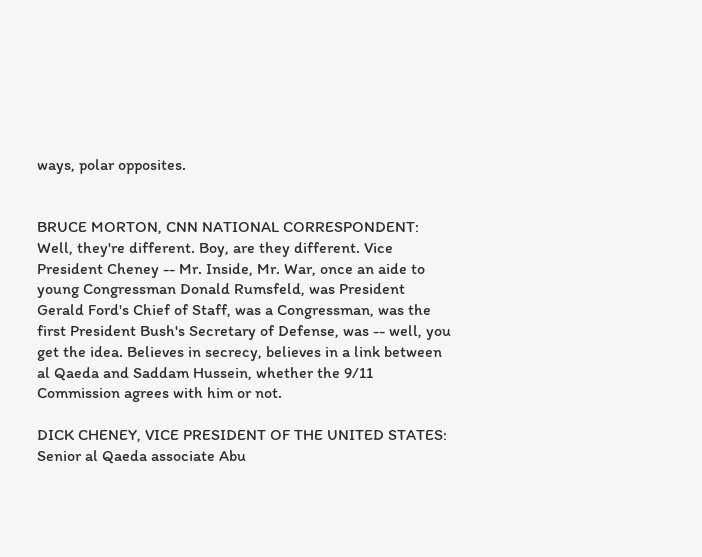ways, polar opposites.


BRUCE MORTON, CNN NATIONAL CORRESPONDENT: Well, they're different. Boy, are they different. Vice President Cheney -- Mr. Inside, Mr. War, once an aide to young Congressman Donald Rumsfeld, was President Gerald Ford's Chief of Staff, was a Congressman, was the first President Bush's Secretary of Defense, was -- well, you get the idea. Believes in secrecy, believes in a link between al Qaeda and Saddam Hussein, whether the 9/11 Commission agrees with him or not.

DICK CHENEY, VICE PRESIDENT OF THE UNITED STATES: Senior al Qaeda associate Abu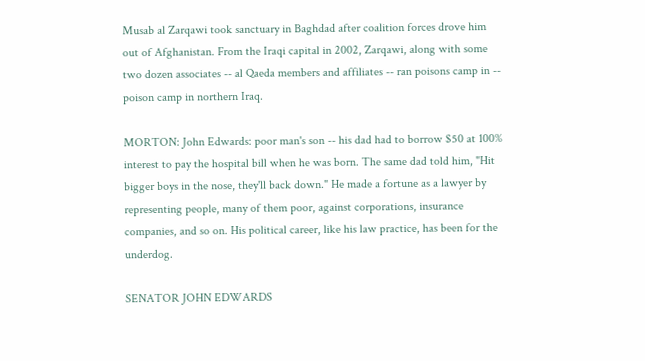Musab al Zarqawi took sanctuary in Baghdad after coalition forces drove him out of Afghanistan. From the Iraqi capital in 2002, Zarqawi, along with some two dozen associates -- al Qaeda members and affiliates -- ran poisons camp in -- poison camp in northern Iraq.

MORTON: John Edwards: poor man's son -- his dad had to borrow $50 at 100% interest to pay the hospital bill when he was born. The same dad told him, "Hit bigger boys in the nose, they'll back down." He made a fortune as a lawyer by representing people, many of them poor, against corporations, insurance companies, and so on. His political career, like his law practice, has been for the underdog.

SENATOR JOHN EDWARDS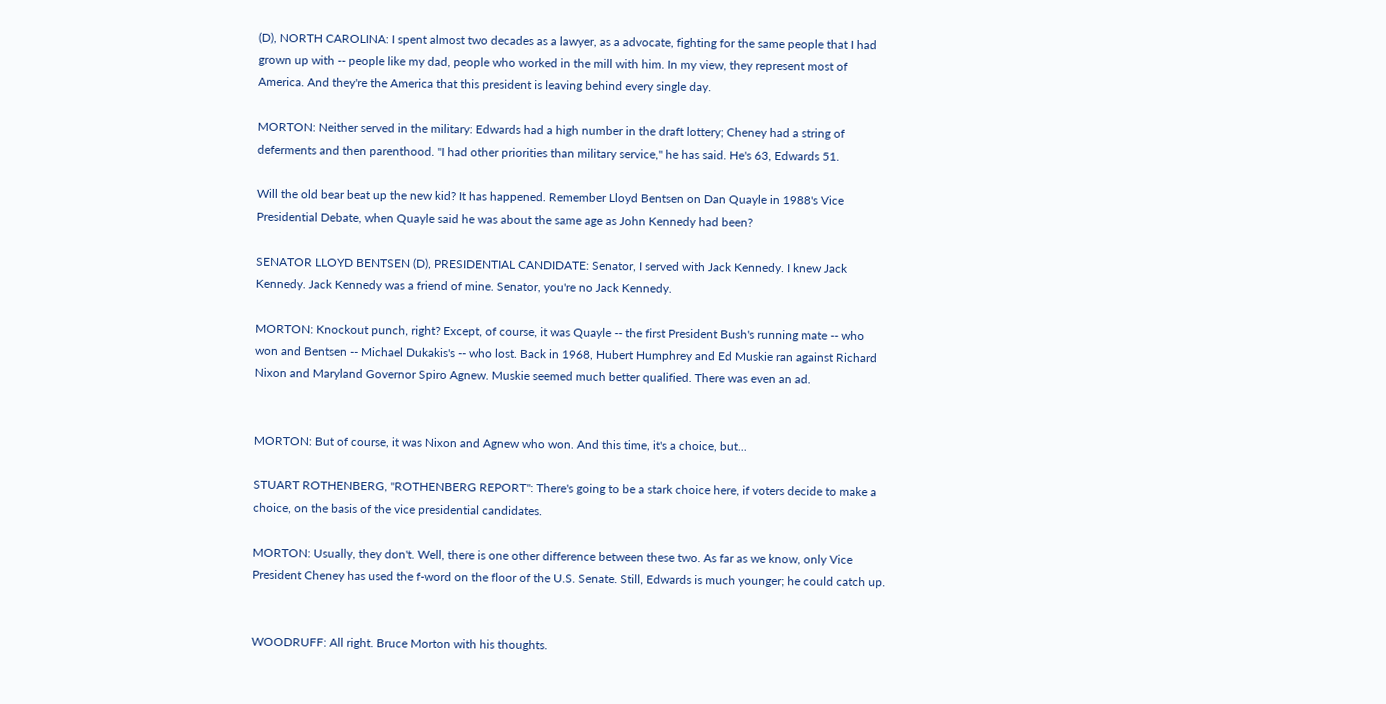(D), NORTH CAROLINA: I spent almost two decades as a lawyer, as a advocate, fighting for the same people that I had grown up with -- people like my dad, people who worked in the mill with him. In my view, they represent most of America. And they're the America that this president is leaving behind every single day.

MORTON: Neither served in the military: Edwards had a high number in the draft lottery; Cheney had a string of deferments and then parenthood. "I had other priorities than military service," he has said. He's 63, Edwards 51.

Will the old bear beat up the new kid? It has happened. Remember Lloyd Bentsen on Dan Quayle in 1988's Vice Presidential Debate, when Quayle said he was about the same age as John Kennedy had been?

SENATOR LLOYD BENTSEN (D), PRESIDENTIAL CANDIDATE: Senator, I served with Jack Kennedy. I knew Jack Kennedy. Jack Kennedy was a friend of mine. Senator, you're no Jack Kennedy.

MORTON: Knockout punch, right? Except, of course, it was Quayle -- the first President Bush's running mate -- who won and Bentsen -- Michael Dukakis's -- who lost. Back in 1968, Hubert Humphrey and Ed Muskie ran against Richard Nixon and Maryland Governor Spiro Agnew. Muskie seemed much better qualified. There was even an ad.


MORTON: But of course, it was Nixon and Agnew who won. And this time, it's a choice, but...

STUART ROTHENBERG, "ROTHENBERG REPORT": There's going to be a stark choice here, if voters decide to make a choice, on the basis of the vice presidential candidates.

MORTON: Usually, they don't. Well, there is one other difference between these two. As far as we know, only Vice President Cheney has used the f-word on the floor of the U.S. Senate. Still, Edwards is much younger; he could catch up.


WOODRUFF: All right. Bruce Morton with his thoughts.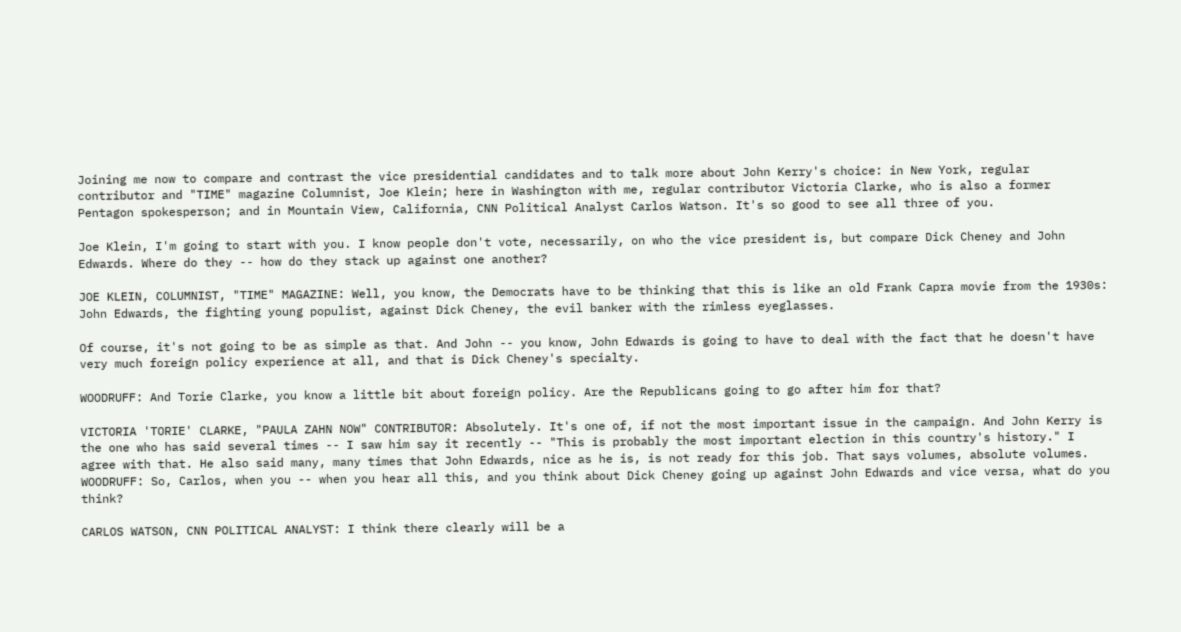Joining me now to compare and contrast the vice presidential candidates and to talk more about John Kerry's choice: in New York, regular contributor and "TIME" magazine Columnist, Joe Klein; here in Washington with me, regular contributor Victoria Clarke, who is also a former Pentagon spokesperson; and in Mountain View, California, CNN Political Analyst Carlos Watson. It's so good to see all three of you.

Joe Klein, I'm going to start with you. I know people don't vote, necessarily, on who the vice president is, but compare Dick Cheney and John Edwards. Where do they -- how do they stack up against one another?

JOE KLEIN, COLUMNIST, "TIME" MAGAZINE: Well, you know, the Democrats have to be thinking that this is like an old Frank Capra movie from the 1930s: John Edwards, the fighting young populist, against Dick Cheney, the evil banker with the rimless eyeglasses.

Of course, it's not going to be as simple as that. And John -- you know, John Edwards is going to have to deal with the fact that he doesn't have very much foreign policy experience at all, and that is Dick Cheney's specialty.

WOODRUFF: And Torie Clarke, you know a little bit about foreign policy. Are the Republicans going to go after him for that?

VICTORIA 'TORIE' CLARKE, "PAULA ZAHN NOW" CONTRIBUTOR: Absolutely. It's one of, if not the most important issue in the campaign. And John Kerry is the one who has said several times -- I saw him say it recently -- "This is probably the most important election in this country's history." I agree with that. He also said many, many times that John Edwards, nice as he is, is not ready for this job. That says volumes, absolute volumes. WOODRUFF: So, Carlos, when you -- when you hear all this, and you think about Dick Cheney going up against John Edwards and vice versa, what do you think?

CARLOS WATSON, CNN POLITICAL ANALYST: I think there clearly will be a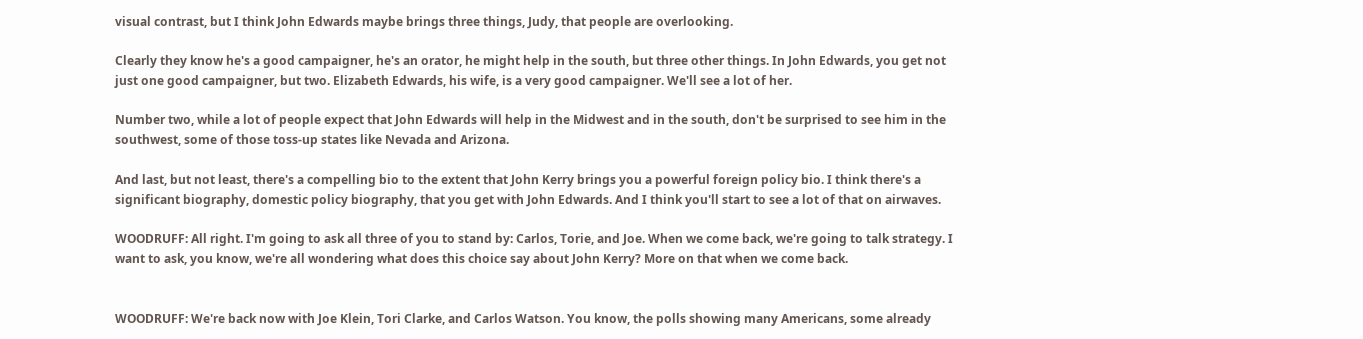visual contrast, but I think John Edwards maybe brings three things, Judy, that people are overlooking.

Clearly they know he's a good campaigner, he's an orator, he might help in the south, but three other things. In John Edwards, you get not just one good campaigner, but two. Elizabeth Edwards, his wife, is a very good campaigner. We'll see a lot of her.

Number two, while a lot of people expect that John Edwards will help in the Midwest and in the south, don't be surprised to see him in the southwest, some of those toss-up states like Nevada and Arizona.

And last, but not least, there's a compelling bio to the extent that John Kerry brings you a powerful foreign policy bio. I think there's a significant biography, domestic policy biography, that you get with John Edwards. And I think you'll start to see a lot of that on airwaves.

WOODRUFF: All right. I'm going to ask all three of you to stand by: Carlos, Torie, and Joe. When we come back, we're going to talk strategy. I want to ask, you know, we're all wondering what does this choice say about John Kerry? More on that when we come back.


WOODRUFF: We're back now with Joe Klein, Tori Clarke, and Carlos Watson. You know, the polls showing many Americans, some already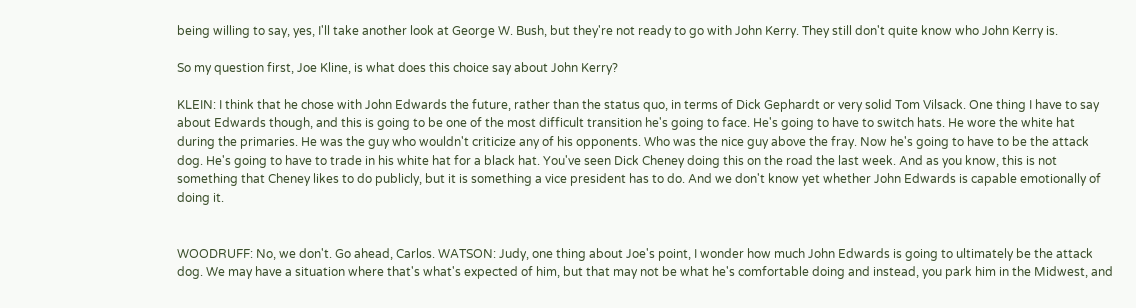being willing to say, yes, I'll take another look at George W. Bush, but they're not ready to go with John Kerry. They still don't quite know who John Kerry is.

So my question first, Joe Kline, is what does this choice say about John Kerry?

KLEIN: I think that he chose with John Edwards the future, rather than the status quo, in terms of Dick Gephardt or very solid Tom Vilsack. One thing I have to say about Edwards though, and this is going to be one of the most difficult transition he's going to face. He's going to have to switch hats. He wore the white hat during the primaries. He was the guy who wouldn't criticize any of his opponents. Who was the nice guy above the fray. Now he's going to have to be the attack dog. He's going to have to trade in his white hat for a black hat. You've seen Dick Cheney doing this on the road the last week. And as you know, this is not something that Cheney likes to do publicly, but it is something a vice president has to do. And we don't know yet whether John Edwards is capable emotionally of doing it.


WOODRUFF: No, we don't. Go ahead, Carlos. WATSON: Judy, one thing about Joe's point, I wonder how much John Edwards is going to ultimately be the attack dog. We may have a situation where that's what's expected of him, but that may not be what he's comfortable doing and instead, you park him in the Midwest, and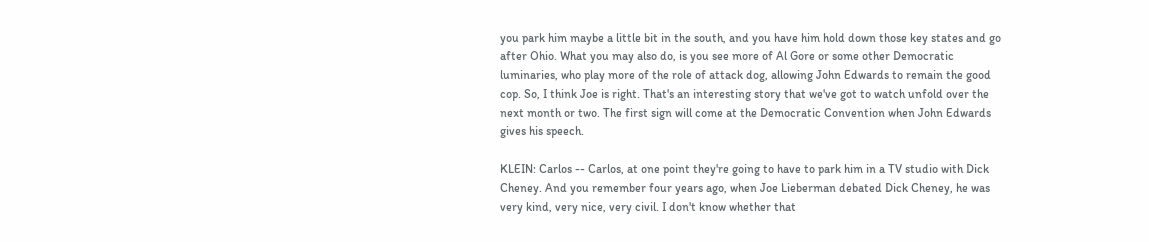you park him maybe a little bit in the south, and you have him hold down those key states and go after Ohio. What you may also do, is you see more of Al Gore or some other Democratic luminaries, who play more of the role of attack dog, allowing John Edwards to remain the good cop. So, I think Joe is right. That's an interesting story that we've got to watch unfold over the next month or two. The first sign will come at the Democratic Convention when John Edwards gives his speech.

KLEIN: Carlos -- Carlos, at one point they're going to have to park him in a TV studio with Dick Cheney. And you remember four years ago, when Joe Lieberman debated Dick Cheney, he was very kind, very nice, very civil. I don't know whether that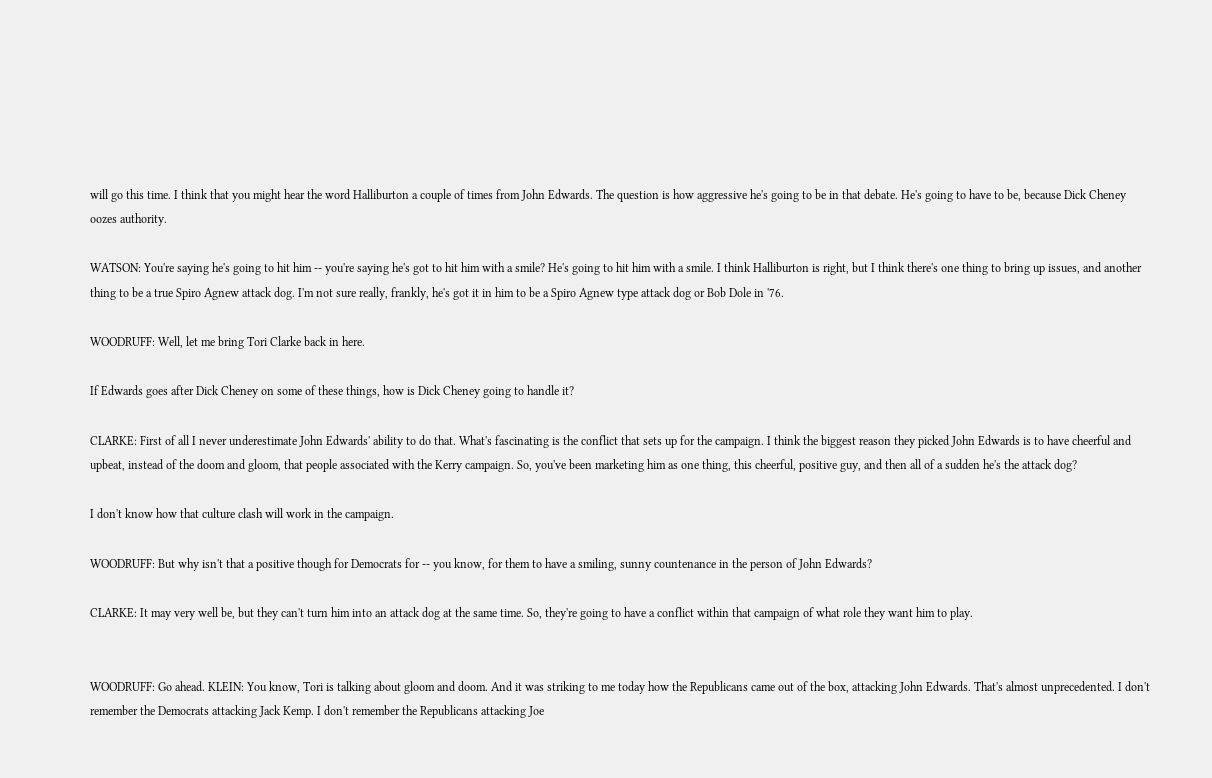will go this time. I think that you might hear the word Halliburton a couple of times from John Edwards. The question is how aggressive he's going to be in that debate. He's going to have to be, because Dick Cheney oozes authority.

WATSON: You're saying he's going to hit him -- you're saying he's got to hit him with a smile? He's going to hit him with a smile. I think Halliburton is right, but I think there's one thing to bring up issues, and another thing to be a true Spiro Agnew attack dog. I'm not sure really, frankly, he's got it in him to be a Spiro Agnew type attack dog or Bob Dole in '76.

WOODRUFF: Well, let me bring Tori Clarke back in here.

If Edwards goes after Dick Cheney on some of these things, how is Dick Cheney going to handle it?

CLARKE: First of all I never underestimate John Edwards' ability to do that. What's fascinating is the conflict that sets up for the campaign. I think the biggest reason they picked John Edwards is to have cheerful and upbeat, instead of the doom and gloom, that people associated with the Kerry campaign. So, you've been marketing him as one thing, this cheerful, positive guy, and then all of a sudden he's the attack dog?

I don't know how that culture clash will work in the campaign.

WOODRUFF: But why isn't that a positive though for Democrats for -- you know, for them to have a smiling, sunny countenance in the person of John Edwards?

CLARKE: It may very well be, but they can't turn him into an attack dog at the same time. So, they're going to have a conflict within that campaign of what role they want him to play.


WOODRUFF: Go ahead. KLEIN: You know, Tori is talking about gloom and doom. And it was striking to me today how the Republicans came out of the box, attacking John Edwards. That's almost unprecedented. I don't remember the Democrats attacking Jack Kemp. I don't remember the Republicans attacking Joe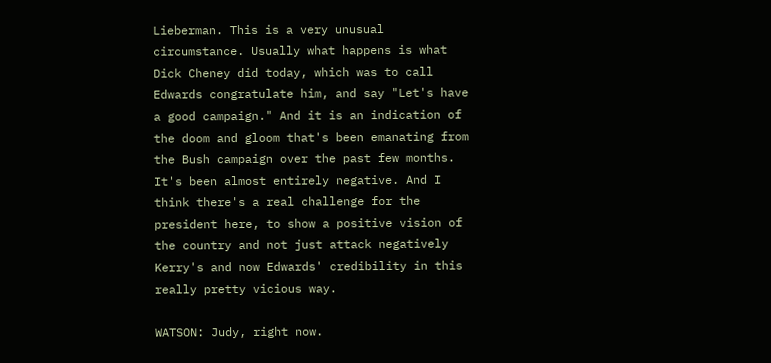Lieberman. This is a very unusual circumstance. Usually what happens is what Dick Cheney did today, which was to call Edwards congratulate him, and say "Let's have a good campaign." And it is an indication of the doom and gloom that's been emanating from the Bush campaign over the past few months. It's been almost entirely negative. And I think there's a real challenge for the president here, to show a positive vision of the country and not just attack negatively Kerry's and now Edwards' credibility in this really pretty vicious way.

WATSON: Judy, right now.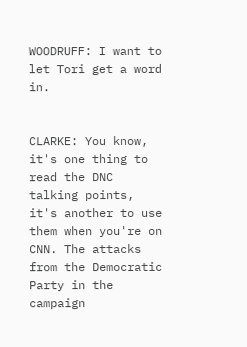WOODRUFF: I want to let Tori get a word in.


CLARKE: You know, it's one thing to read the DNC talking points, it's another to use them when you're on CNN. The attacks from the Democratic Party in the campaign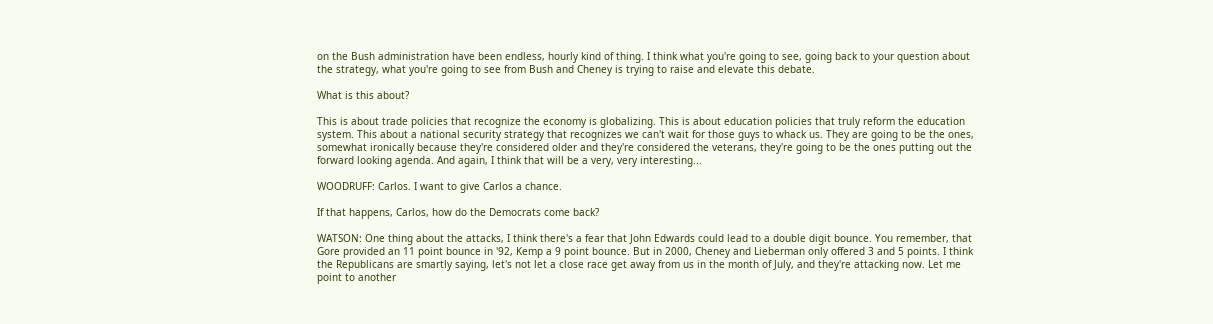on the Bush administration have been endless, hourly kind of thing. I think what you're going to see, going back to your question about the strategy, what you're going to see from Bush and Cheney is trying to raise and elevate this debate.

What is this about?

This is about trade policies that recognize the economy is globalizing. This is about education policies that truly reform the education system. This about a national security strategy that recognizes we can't wait for those guys to whack us. They are going to be the ones, somewhat ironically because they're considered older and they're considered the veterans, they're going to be the ones putting out the forward looking agenda. And again, I think that will be a very, very interesting...

WOODRUFF: Carlos. I want to give Carlos a chance.

If that happens, Carlos, how do the Democrats come back?

WATSON: One thing about the attacks, I think there's a fear that John Edwards could lead to a double digit bounce. You remember, that Gore provided an 11 point bounce in '92, Kemp a 9 point bounce. But in 2000, Cheney and Lieberman only offered 3 and 5 points. I think the Republicans are smartly saying, let's not let a close race get away from us in the month of July, and they're attacking now. Let me point to another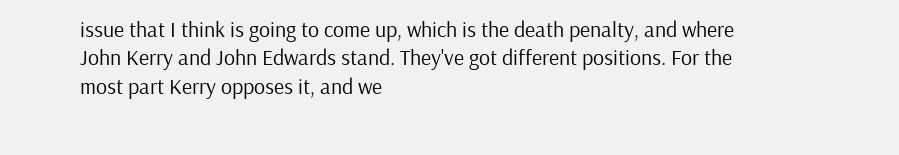issue that I think is going to come up, which is the death penalty, and where John Kerry and John Edwards stand. They've got different positions. For the most part Kerry opposes it, and we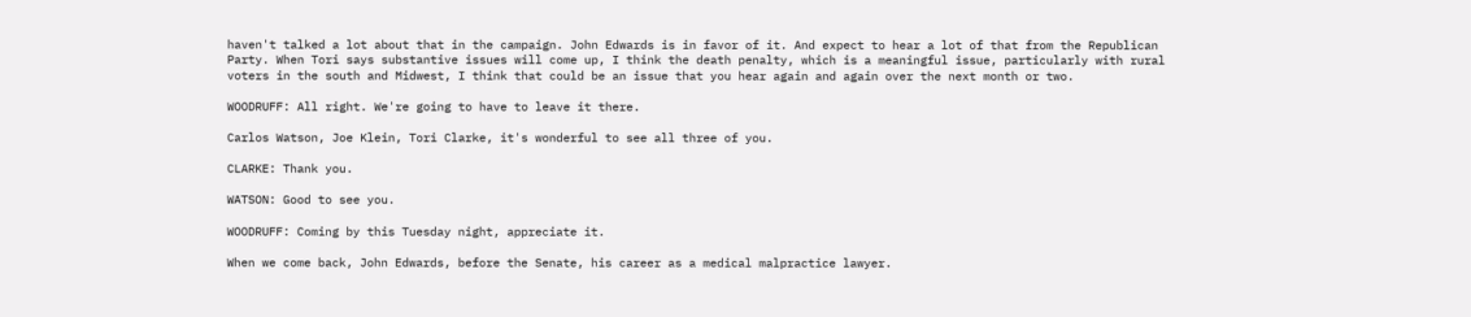haven't talked a lot about that in the campaign. John Edwards is in favor of it. And expect to hear a lot of that from the Republican Party. When Tori says substantive issues will come up, I think the death penalty, which is a meaningful issue, particularly with rural voters in the south and Midwest, I think that could be an issue that you hear again and again over the next month or two.

WOODRUFF: All right. We're going to have to leave it there.

Carlos Watson, Joe Klein, Tori Clarke, it's wonderful to see all three of you.

CLARKE: Thank you.

WATSON: Good to see you.

WOODRUFF: Coming by this Tuesday night, appreciate it.

When we come back, John Edwards, before the Senate, his career as a medical malpractice lawyer.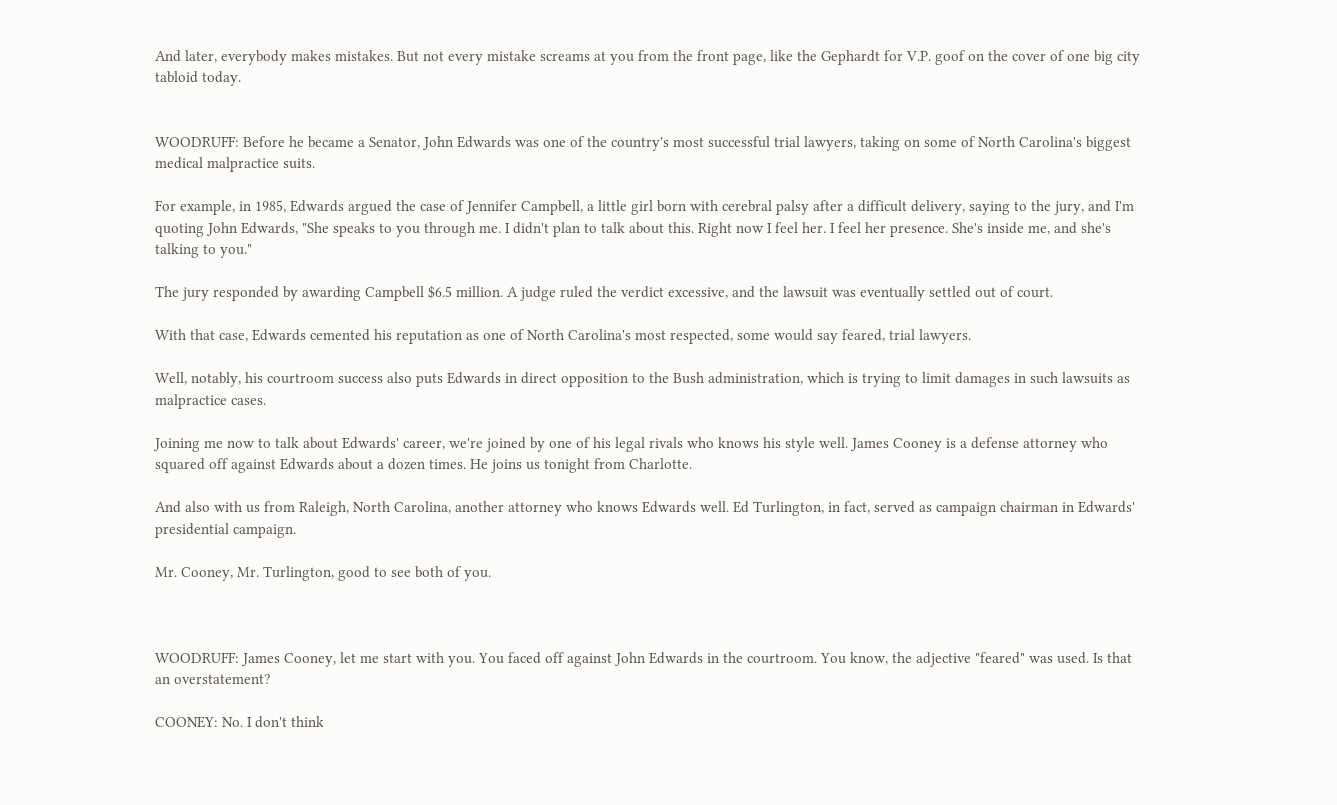And later, everybody makes mistakes. But not every mistake screams at you from the front page, like the Gephardt for V.P. goof on the cover of one big city tabloid today.


WOODRUFF: Before he became a Senator, John Edwards was one of the country's most successful trial lawyers, taking on some of North Carolina's biggest medical malpractice suits.

For example, in 1985, Edwards argued the case of Jennifer Campbell, a little girl born with cerebral palsy after a difficult delivery, saying to the jury, and I'm quoting John Edwards, "She speaks to you through me. I didn't plan to talk about this. Right now I feel her. I feel her presence. She's inside me, and she's talking to you."

The jury responded by awarding Campbell $6.5 million. A judge ruled the verdict excessive, and the lawsuit was eventually settled out of court.

With that case, Edwards cemented his reputation as one of North Carolina's most respected, some would say feared, trial lawyers.

Well, notably, his courtroom success also puts Edwards in direct opposition to the Bush administration, which is trying to limit damages in such lawsuits as malpractice cases.

Joining me now to talk about Edwards' career, we're joined by one of his legal rivals who knows his style well. James Cooney is a defense attorney who squared off against Edwards about a dozen times. He joins us tonight from Charlotte.

And also with us from Raleigh, North Carolina, another attorney who knows Edwards well. Ed Turlington, in fact, served as campaign chairman in Edwards' presidential campaign.

Mr. Cooney, Mr. Turlington, good to see both of you.



WOODRUFF: James Cooney, let me start with you. You faced off against John Edwards in the courtroom. You know, the adjective "feared" was used. Is that an overstatement?

COONEY: No. I don't think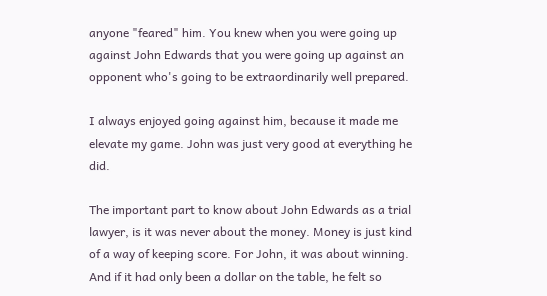anyone "feared" him. You knew when you were going up against John Edwards that you were going up against an opponent who's going to be extraordinarily well prepared.

I always enjoyed going against him, because it made me elevate my game. John was just very good at everything he did.

The important part to know about John Edwards as a trial lawyer, is it was never about the money. Money is just kind of a way of keeping score. For John, it was about winning. And if it had only been a dollar on the table, he felt so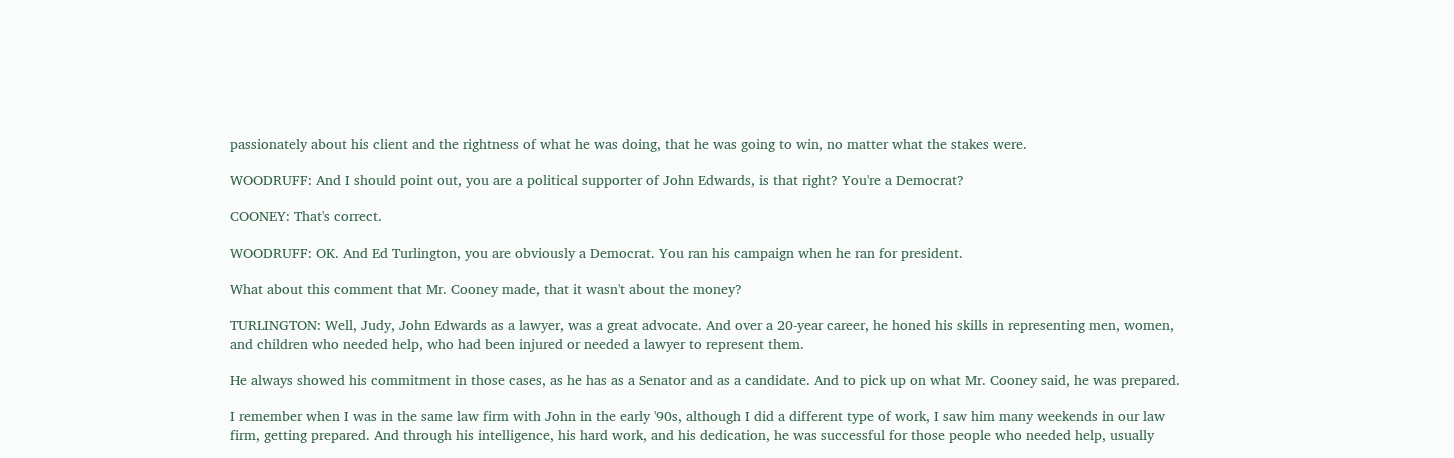passionately about his client and the rightness of what he was doing, that he was going to win, no matter what the stakes were.

WOODRUFF: And I should point out, you are a political supporter of John Edwards, is that right? You're a Democrat?

COONEY: That's correct.

WOODRUFF: OK. And Ed Turlington, you are obviously a Democrat. You ran his campaign when he ran for president.

What about this comment that Mr. Cooney made, that it wasn't about the money?

TURLINGTON: Well, Judy, John Edwards as a lawyer, was a great advocate. And over a 20-year career, he honed his skills in representing men, women, and children who needed help, who had been injured or needed a lawyer to represent them.

He always showed his commitment in those cases, as he has as a Senator and as a candidate. And to pick up on what Mr. Cooney said, he was prepared.

I remember when I was in the same law firm with John in the early '90s, although I did a different type of work, I saw him many weekends in our law firm, getting prepared. And through his intelligence, his hard work, and his dedication, he was successful for those people who needed help, usually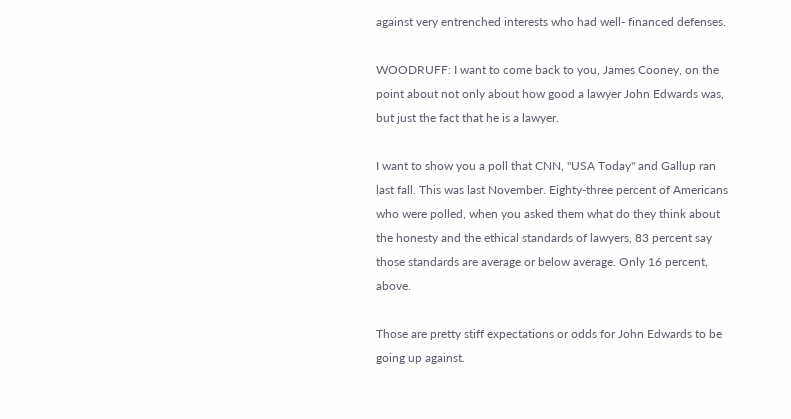against very entrenched interests who had well- financed defenses.

WOODRUFF: I want to come back to you, James Cooney, on the point about not only about how good a lawyer John Edwards was, but just the fact that he is a lawyer.

I want to show you a poll that CNN, "USA Today" and Gallup ran last fall. This was last November. Eighty-three percent of Americans who were polled, when you asked them what do they think about the honesty and the ethical standards of lawyers, 83 percent say those standards are average or below average. Only 16 percent, above.

Those are pretty stiff expectations or odds for John Edwards to be going up against.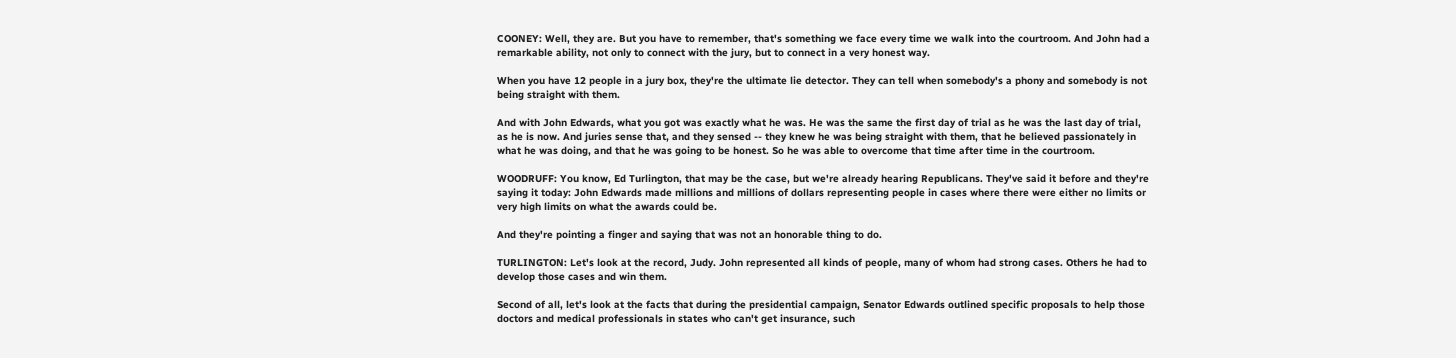COONEY: Well, they are. But you have to remember, that's something we face every time we walk into the courtroom. And John had a remarkable ability, not only to connect with the jury, but to connect in a very honest way.

When you have 12 people in a jury box, they're the ultimate lie detector. They can tell when somebody's a phony and somebody is not being straight with them.

And with John Edwards, what you got was exactly what he was. He was the same the first day of trial as he was the last day of trial, as he is now. And juries sense that, and they sensed -- they knew he was being straight with them, that he believed passionately in what he was doing, and that he was going to be honest. So he was able to overcome that time after time in the courtroom.

WOODRUFF: You know, Ed Turlington, that may be the case, but we're already hearing Republicans. They've said it before and they're saying it today: John Edwards made millions and millions of dollars representing people in cases where there were either no limits or very high limits on what the awards could be.

And they're pointing a finger and saying that was not an honorable thing to do.

TURLINGTON: Let's look at the record, Judy. John represented all kinds of people, many of whom had strong cases. Others he had to develop those cases and win them.

Second of all, let's look at the facts that during the presidential campaign, Senator Edwards outlined specific proposals to help those doctors and medical professionals in states who can't get insurance, such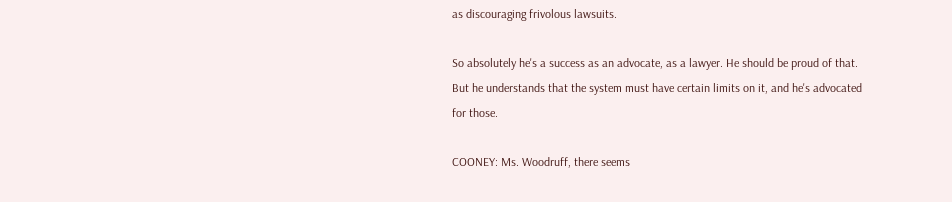as discouraging frivolous lawsuits.

So absolutely he's a success as an advocate, as a lawyer. He should be proud of that. But he understands that the system must have certain limits on it, and he's advocated for those.

COONEY: Ms. Woodruff, there seems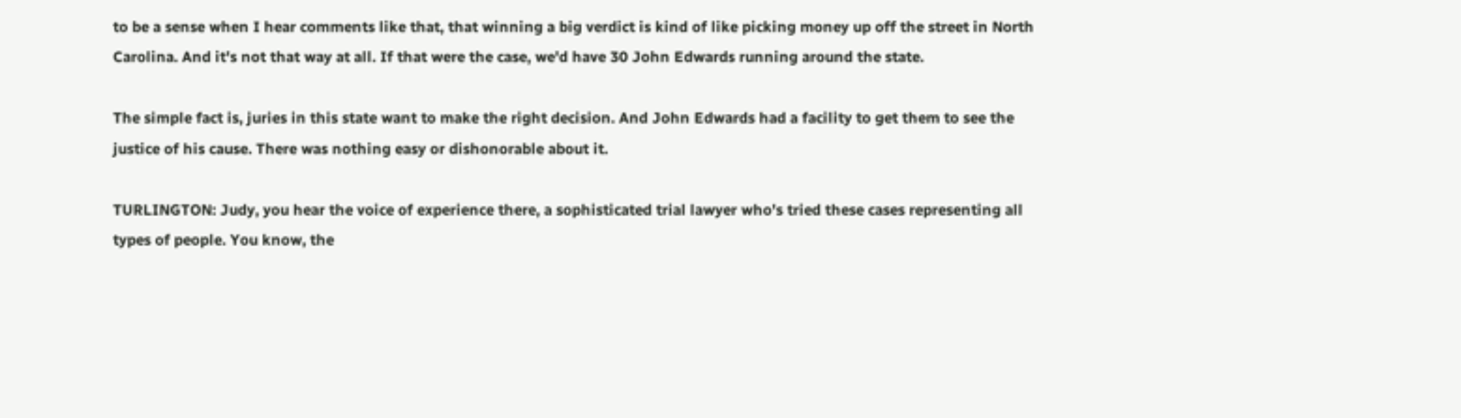to be a sense when I hear comments like that, that winning a big verdict is kind of like picking money up off the street in North Carolina. And it's not that way at all. If that were the case, we'd have 30 John Edwards running around the state.

The simple fact is, juries in this state want to make the right decision. And John Edwards had a facility to get them to see the justice of his cause. There was nothing easy or dishonorable about it.

TURLINGTON: Judy, you hear the voice of experience there, a sophisticated trial lawyer who's tried these cases representing all types of people. You know, the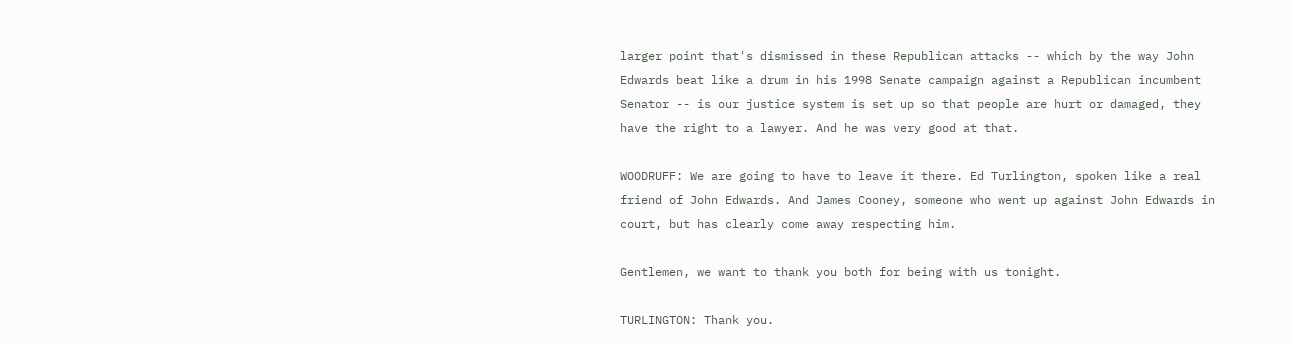larger point that's dismissed in these Republican attacks -- which by the way John Edwards beat like a drum in his 1998 Senate campaign against a Republican incumbent Senator -- is our justice system is set up so that people are hurt or damaged, they have the right to a lawyer. And he was very good at that.

WOODRUFF: We are going to have to leave it there. Ed Turlington, spoken like a real friend of John Edwards. And James Cooney, someone who went up against John Edwards in court, but has clearly come away respecting him.

Gentlemen, we want to thank you both for being with us tonight.

TURLINGTON: Thank you.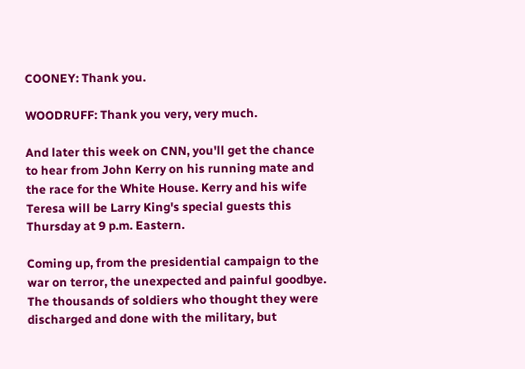COONEY: Thank you.

WOODRUFF: Thank you very, very much.

And later this week on CNN, you'll get the chance to hear from John Kerry on his running mate and the race for the White House. Kerry and his wife Teresa will be Larry King's special guests this Thursday at 9 p.m. Eastern.

Coming up, from the presidential campaign to the war on terror, the unexpected and painful goodbye. The thousands of soldiers who thought they were discharged and done with the military, but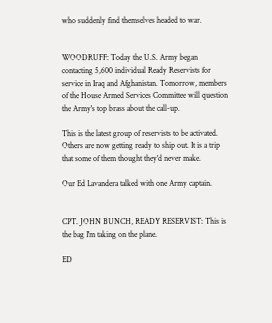who suddenly find themselves headed to war.


WOODRUFF: Today the U.S. Army began contacting 5,600 individual Ready Reservists for service in Iraq and Afghanistan. Tomorrow, members of the House Armed Services Committee will question the Army's top brass about the call-up.

This is the latest group of reservists to be activated. Others are now getting ready to ship out. It is a trip that some of them thought they'd never make.

Our Ed Lavandera talked with one Army captain.


CPT. JOHN BUNCH, READY RESERVIST: This is the bag I'm taking on the plane.

ED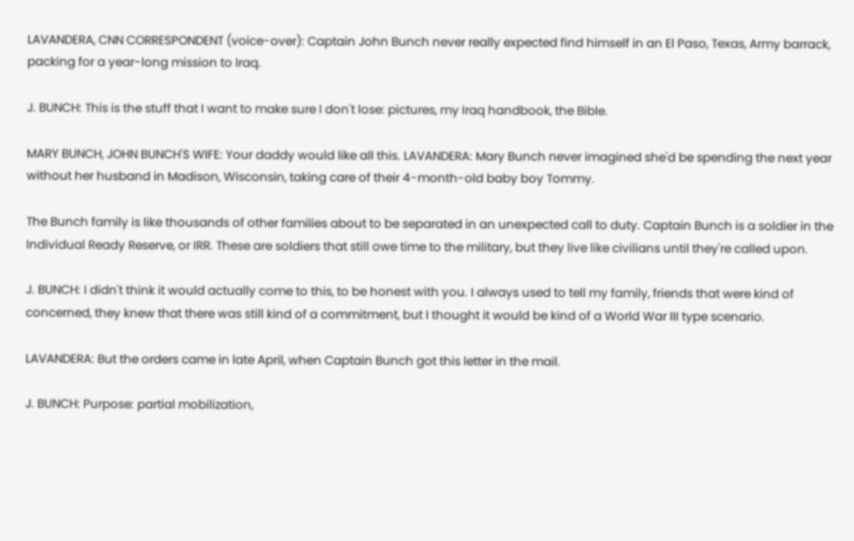LAVANDERA, CNN CORRESPONDENT (voice-over): Captain John Bunch never really expected find himself in an El Paso, Texas, Army barrack, packing for a year-long mission to Iraq.

J. BUNCH: This is the stuff that I want to make sure I don't lose: pictures, my Iraq handbook, the Bible.

MARY BUNCH, JOHN BUNCH'S WIFE: Your daddy would like all this. LAVANDERA: Mary Bunch never imagined she'd be spending the next year without her husband in Madison, Wisconsin, taking care of their 4-month-old baby boy Tommy.

The Bunch family is like thousands of other families about to be separated in an unexpected call to duty. Captain Bunch is a soldier in the Individual Ready Reserve, or IRR. These are soldiers that still owe time to the military, but they live like civilians until they're called upon.

J. BUNCH: I didn't think it would actually come to this, to be honest with you. I always used to tell my family, friends that were kind of concerned, they knew that there was still kind of a commitment, but I thought it would be kind of a World War III type scenario.

LAVANDERA: But the orders came in late April, when Captain Bunch got this letter in the mail.

J. BUNCH: Purpose: partial mobilization,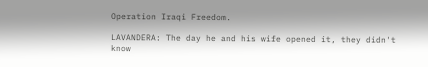Operation Iraqi Freedom.

LAVANDERA: The day he and his wife opened it, they didn't know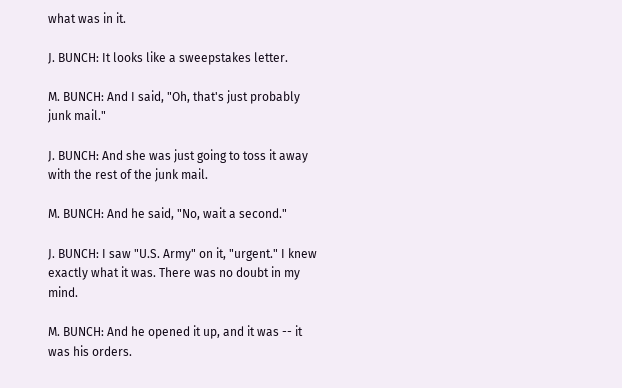what was in it.

J. BUNCH: It looks like a sweepstakes letter.

M. BUNCH: And I said, "Oh, that's just probably junk mail."

J. BUNCH: And she was just going to toss it away with the rest of the junk mail.

M. BUNCH: And he said, "No, wait a second."

J. BUNCH: I saw "U.S. Army" on it, "urgent." I knew exactly what it was. There was no doubt in my mind.

M. BUNCH: And he opened it up, and it was -- it was his orders.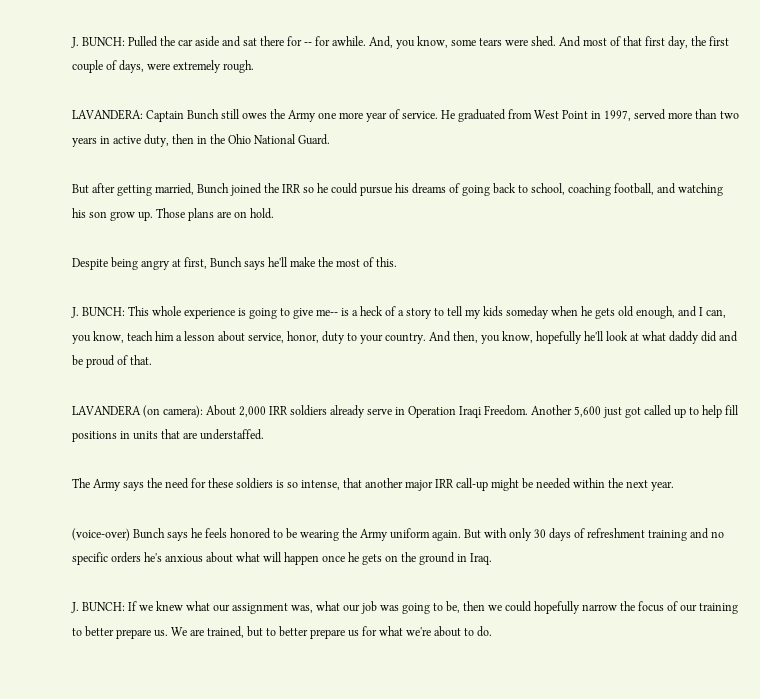J. BUNCH: Pulled the car aside and sat there for -- for awhile. And, you know, some tears were shed. And most of that first day, the first couple of days, were extremely rough.

LAVANDERA: Captain Bunch still owes the Army one more year of service. He graduated from West Point in 1997, served more than two years in active duty, then in the Ohio National Guard.

But after getting married, Bunch joined the IRR so he could pursue his dreams of going back to school, coaching football, and watching his son grow up. Those plans are on hold.

Despite being angry at first, Bunch says he'll make the most of this.

J. BUNCH: This whole experience is going to give me-- is a heck of a story to tell my kids someday when he gets old enough, and I can, you know, teach him a lesson about service, honor, duty to your country. And then, you know, hopefully he'll look at what daddy did and be proud of that.

LAVANDERA (on camera): About 2,000 IRR soldiers already serve in Operation Iraqi Freedom. Another 5,600 just got called up to help fill positions in units that are understaffed.

The Army says the need for these soldiers is so intense, that another major IRR call-up might be needed within the next year.

(voice-over) Bunch says he feels honored to be wearing the Army uniform again. But with only 30 days of refreshment training and no specific orders he's anxious about what will happen once he gets on the ground in Iraq.

J. BUNCH: If we knew what our assignment was, what our job was going to be, then we could hopefully narrow the focus of our training to better prepare us. We are trained, but to better prepare us for what we're about to do.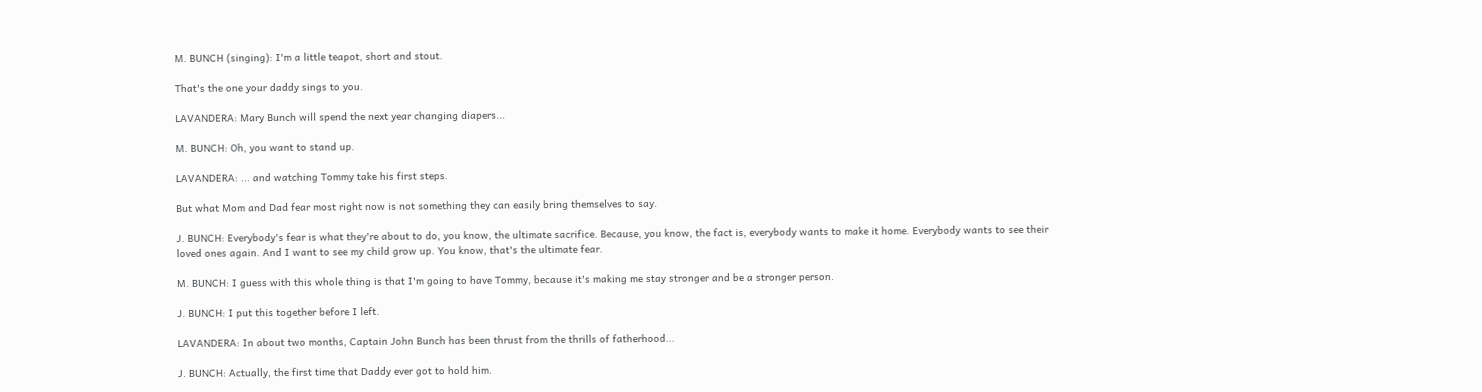M. BUNCH (singing): I'm a little teapot, short and stout.

That's the one your daddy sings to you.

LAVANDERA: Mary Bunch will spend the next year changing diapers...

M. BUNCH: Oh, you want to stand up.

LAVANDERA: ... and watching Tommy take his first steps.

But what Mom and Dad fear most right now is not something they can easily bring themselves to say.

J. BUNCH: Everybody's fear is what they're about to do, you know, the ultimate sacrifice. Because, you know, the fact is, everybody wants to make it home. Everybody wants to see their loved ones again. And I want to see my child grow up. You know, that's the ultimate fear.

M. BUNCH: I guess with this whole thing is that I'm going to have Tommy, because it's making me stay stronger and be a stronger person.

J. BUNCH: I put this together before I left.

LAVANDERA: In about two months, Captain John Bunch has been thrust from the thrills of fatherhood...

J. BUNCH: Actually, the first time that Daddy ever got to hold him.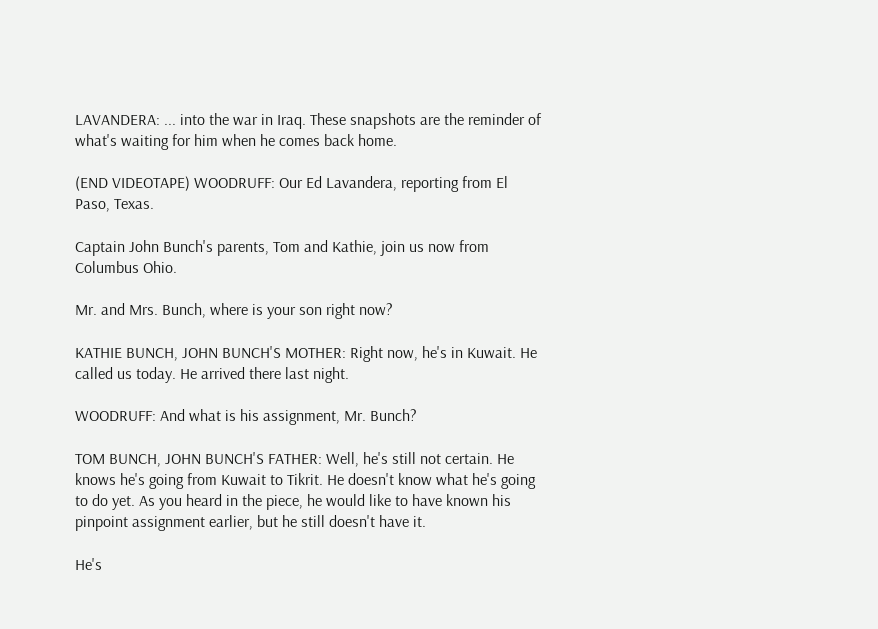LAVANDERA: ... into the war in Iraq. These snapshots are the reminder of what's waiting for him when he comes back home.

(END VIDEOTAPE) WOODRUFF: Our Ed Lavandera, reporting from El Paso, Texas.

Captain John Bunch's parents, Tom and Kathie, join us now from Columbus Ohio.

Mr. and Mrs. Bunch, where is your son right now?

KATHIE BUNCH, JOHN BUNCH'S MOTHER: Right now, he's in Kuwait. He called us today. He arrived there last night.

WOODRUFF: And what is his assignment, Mr. Bunch?

TOM BUNCH, JOHN BUNCH'S FATHER: Well, he's still not certain. He knows he's going from Kuwait to Tikrit. He doesn't know what he's going to do yet. As you heard in the piece, he would like to have known his pinpoint assignment earlier, but he still doesn't have it.

He's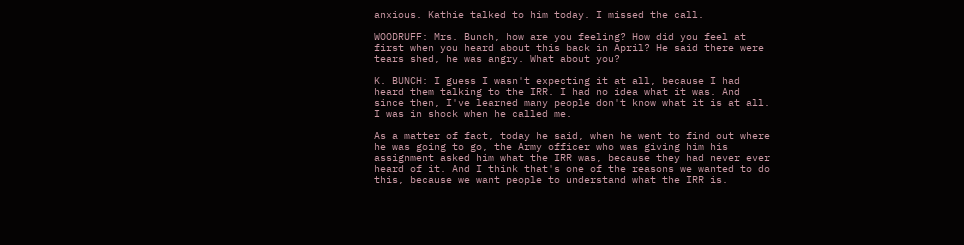anxious. Kathie talked to him today. I missed the call.

WOODRUFF: Mrs. Bunch, how are you feeling? How did you feel at first when you heard about this back in April? He said there were tears shed, he was angry. What about you?

K. BUNCH: I guess I wasn't expecting it at all, because I had heard them talking to the IRR. I had no idea what it was. And since then, I've learned many people don't know what it is at all. I was in shock when he called me.

As a matter of fact, today he said, when he went to find out where he was going to go, the Army officer who was giving him his assignment asked him what the IRR was, because they had never ever heard of it. And I think that's one of the reasons we wanted to do this, because we want people to understand what the IRR is.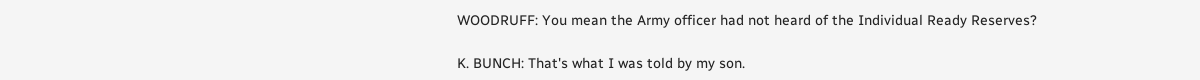WOODRUFF: You mean the Army officer had not heard of the Individual Ready Reserves?

K. BUNCH: That's what I was told by my son.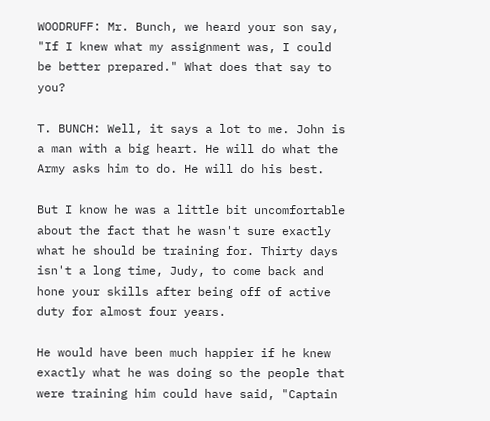WOODRUFF: Mr. Bunch, we heard your son say, "If I knew what my assignment was, I could be better prepared." What does that say to you?

T. BUNCH: Well, it says a lot to me. John is a man with a big heart. He will do what the Army asks him to do. He will do his best.

But I know he was a little bit uncomfortable about the fact that he wasn't sure exactly what he should be training for. Thirty days isn't a long time, Judy, to come back and hone your skills after being off of active duty for almost four years.

He would have been much happier if he knew exactly what he was doing so the people that were training him could have said, "Captain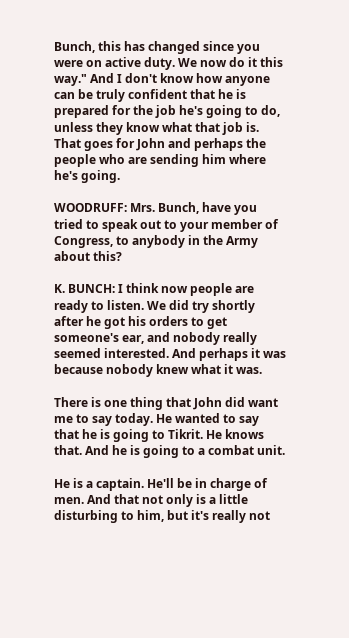Bunch, this has changed since you were on active duty. We now do it this way." And I don't know how anyone can be truly confident that he is prepared for the job he's going to do, unless they know what that job is. That goes for John and perhaps the people who are sending him where he's going.

WOODRUFF: Mrs. Bunch, have you tried to speak out to your member of Congress, to anybody in the Army about this?

K. BUNCH: I think now people are ready to listen. We did try shortly after he got his orders to get someone's ear, and nobody really seemed interested. And perhaps it was because nobody knew what it was.

There is one thing that John did want me to say today. He wanted to say that he is going to Tikrit. He knows that. And he is going to a combat unit.

He is a captain. He'll be in charge of men. And that not only is a little disturbing to him, but it's really not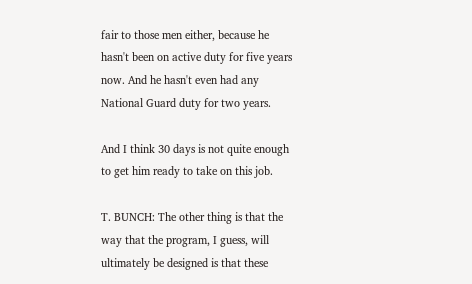fair to those men either, because he hasn't been on active duty for five years now. And he hasn't even had any National Guard duty for two years.

And I think 30 days is not quite enough to get him ready to take on this job.

T. BUNCH: The other thing is that the way that the program, I guess, will ultimately be designed is that these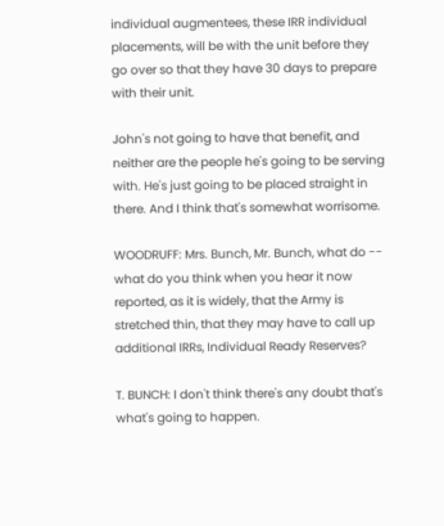individual augmentees, these IRR individual placements, will be with the unit before they go over so that they have 30 days to prepare with their unit.

John's not going to have that benefit, and neither are the people he's going to be serving with. He's just going to be placed straight in there. And I think that's somewhat worrisome.

WOODRUFF: Mrs. Bunch, Mr. Bunch, what do -- what do you think when you hear it now reported, as it is widely, that the Army is stretched thin, that they may have to call up additional IRRs, Individual Ready Reserves?

T. BUNCH: I don't think there's any doubt that's what's going to happen.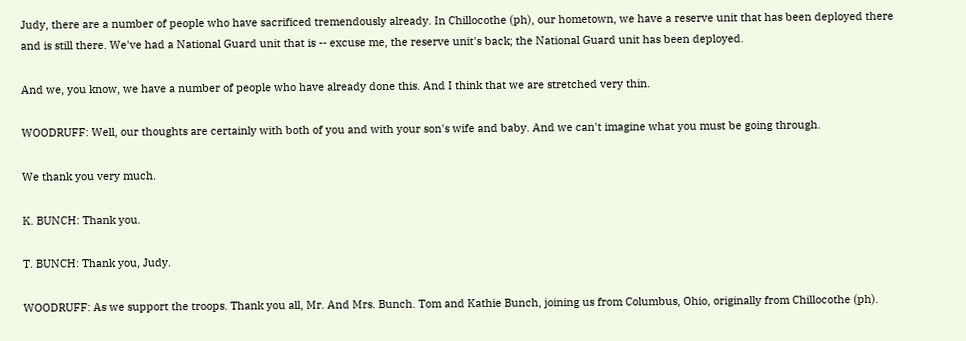Judy, there are a number of people who have sacrificed tremendously already. In Chillocothe (ph), our hometown, we have a reserve unit that has been deployed there and is still there. We've had a National Guard unit that is -- excuse me, the reserve unit's back; the National Guard unit has been deployed.

And we, you know, we have a number of people who have already done this. And I think that we are stretched very thin.

WOODRUFF: Well, our thoughts are certainly with both of you and with your son's wife and baby. And we can't imagine what you must be going through.

We thank you very much.

K. BUNCH: Thank you.

T. BUNCH: Thank you, Judy.

WOODRUFF: As we support the troops. Thank you all, Mr. And Mrs. Bunch. Tom and Kathie Bunch, joining us from Columbus, Ohio, originally from Chillocothe (ph).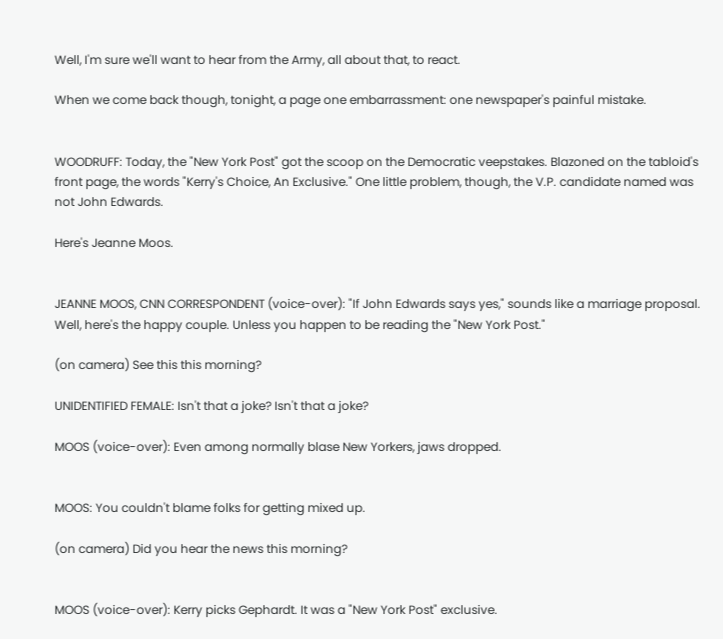Well, I'm sure we'll want to hear from the Army, all about that, to react.

When we come back though, tonight, a page one embarrassment: one newspaper's painful mistake.


WOODRUFF: Today, the "New York Post" got the scoop on the Democratic veepstakes. Blazoned on the tabloid's front page, the words "Kerry's Choice, An Exclusive." One little problem, though, the V.P. candidate named was not John Edwards.

Here's Jeanne Moos.


JEANNE MOOS, CNN CORRESPONDENT (voice-over): "If John Edwards says yes," sounds like a marriage proposal. Well, here's the happy couple. Unless you happen to be reading the "New York Post."

(on camera) See this this morning?

UNIDENTIFIED FEMALE: Isn't that a joke? Isn't that a joke?

MOOS (voice-over): Even among normally blase New Yorkers, jaws dropped.


MOOS: You couldn't blame folks for getting mixed up.

(on camera) Did you hear the news this morning?


MOOS (voice-over): Kerry picks Gephardt. It was a "New York Post" exclusive.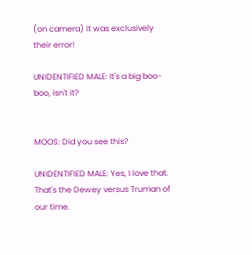(on camera) It was exclusively their error!

UNIDENTIFIED MALE: It's a big boo-boo, isn't it?


MOOS: Did you see this?

UNIDENTIFIED MALE: Yes, I love that. That's the Dewey versus Truman of our time.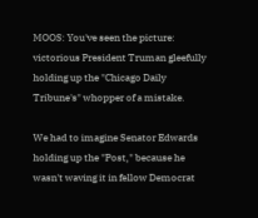MOOS: You've seen the picture: victorious President Truman gleefully holding up the "Chicago Daily Tribune's" whopper of a mistake.

We had to imagine Senator Edwards holding up the "Post," because he wasn't waving it in fellow Democrat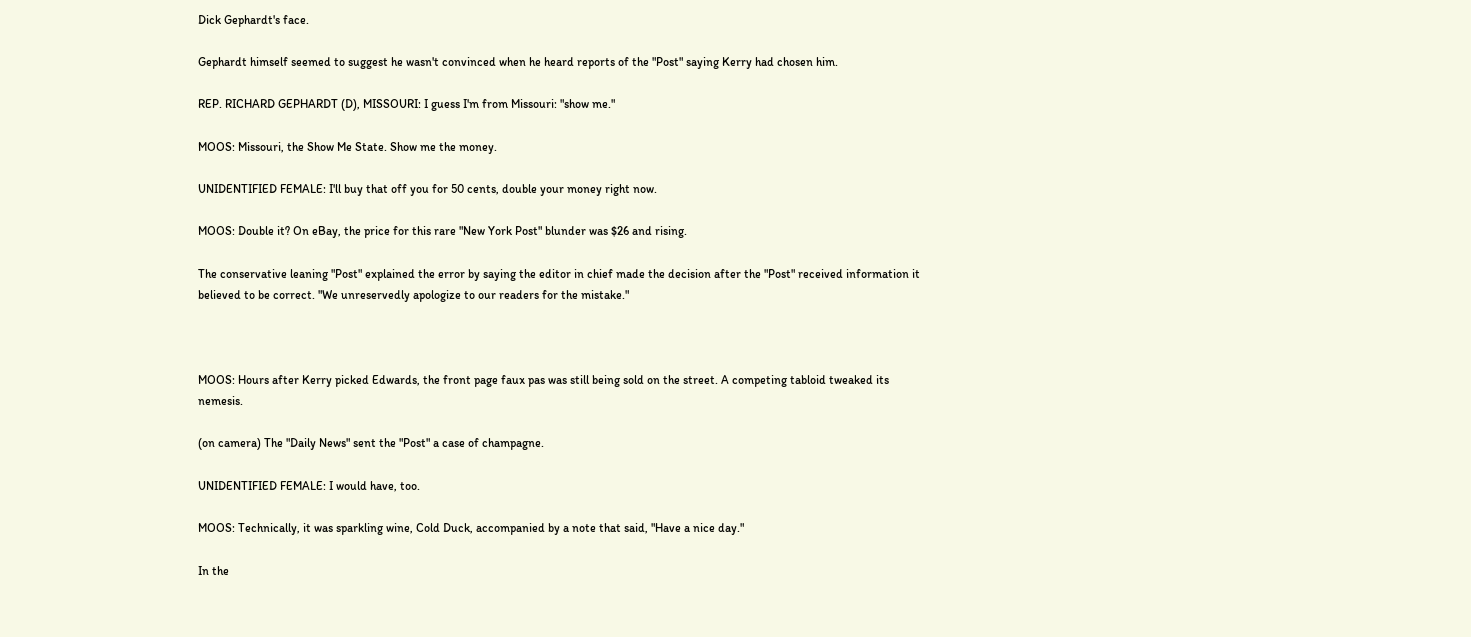Dick Gephardt's face.

Gephardt himself seemed to suggest he wasn't convinced when he heard reports of the "Post" saying Kerry had chosen him.

REP. RICHARD GEPHARDT (D), MISSOURI: I guess I'm from Missouri: "show me."

MOOS: Missouri, the Show Me State. Show me the money.

UNIDENTIFIED FEMALE: I'll buy that off you for 50 cents, double your money right now.

MOOS: Double it? On eBay, the price for this rare "New York Post" blunder was $26 and rising.

The conservative leaning "Post" explained the error by saying the editor in chief made the decision after the "Post" received information it believed to be correct. "We unreservedly apologize to our readers for the mistake."



MOOS: Hours after Kerry picked Edwards, the front page faux pas was still being sold on the street. A competing tabloid tweaked its nemesis.

(on camera) The "Daily News" sent the "Post" a case of champagne.

UNIDENTIFIED FEMALE: I would have, too.

MOOS: Technically, it was sparkling wine, Cold Duck, accompanied by a note that said, "Have a nice day."

In the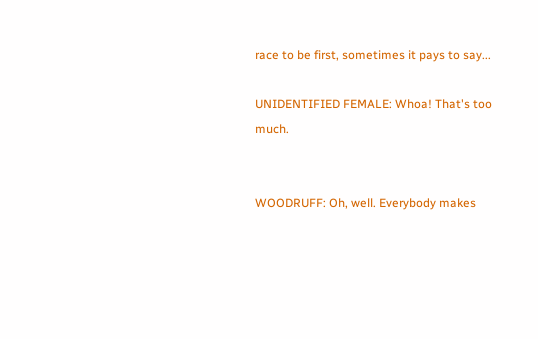race to be first, sometimes it pays to say...

UNIDENTIFIED FEMALE: Whoa! That's too much.


WOODRUFF: Oh, well. Everybody makes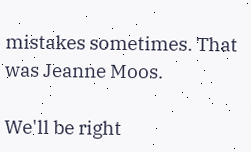mistakes sometimes. That was Jeanne Moos.

We'll be right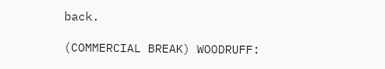back.

(COMMERCIAL BREAK) WOODRUFF: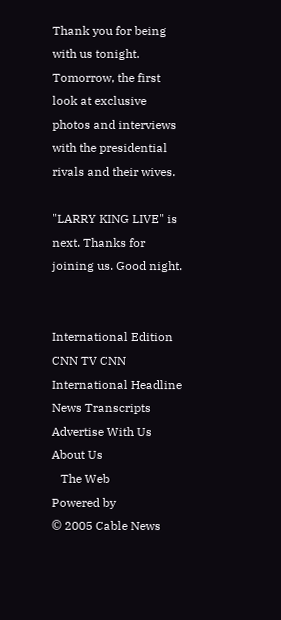Thank you for being with us tonight. Tomorrow, the first look at exclusive photos and interviews with the presidential rivals and their wives.

"LARRY KING LIVE" is next. Thanks for joining us. Good night.


International Edition
CNN TV CNN International Headline News Transcripts Advertise With Us About Us
   The Web
Powered by
© 2005 Cable News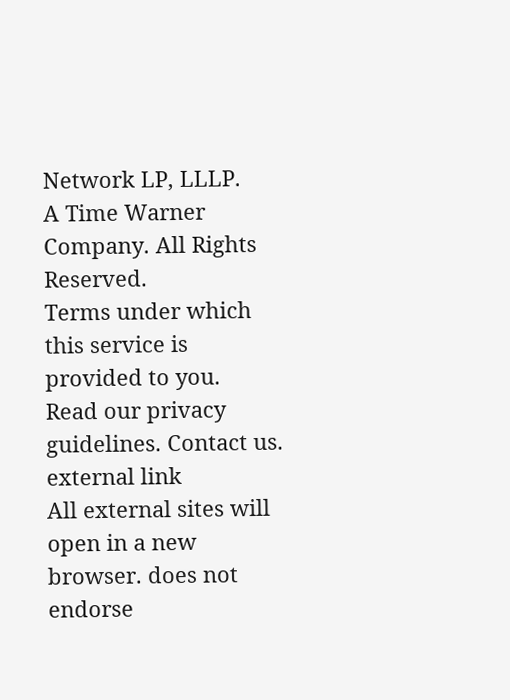Network LP, LLLP.
A Time Warner Company. All Rights Reserved.
Terms under which this service is provided to you.
Read our privacy guidelines. Contact us.
external link
All external sites will open in a new browser. does not endorse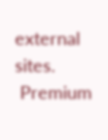external sites.
 Premium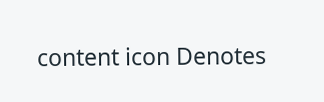content icon Denotes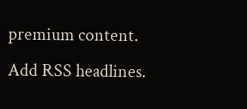premium content.
Add RSS headlines.